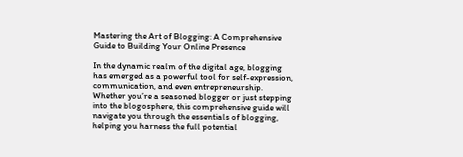Mastering the Art of Blogging: A Comprehensive Guide to Building Your Online Presence

In the dynamic realm of the digital age, blogging has emerged as a powerful tool for self-expression, communication, and even entrepreneurship. Whether you’re a seasoned blogger or just stepping into the blogosphere, this comprehensive guide will navigate you through the essentials of blogging, helping you harness the full potential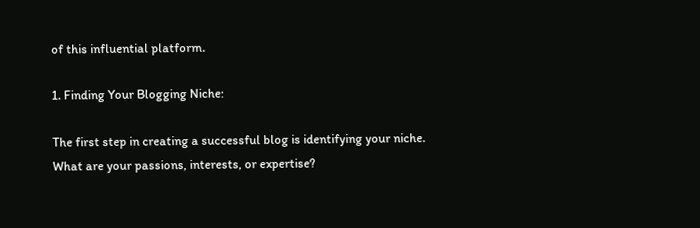of this influential platform.

1. Finding Your Blogging Niche:

The first step in creating a successful blog is identifying your niche. What are your passions, interests, or expertise?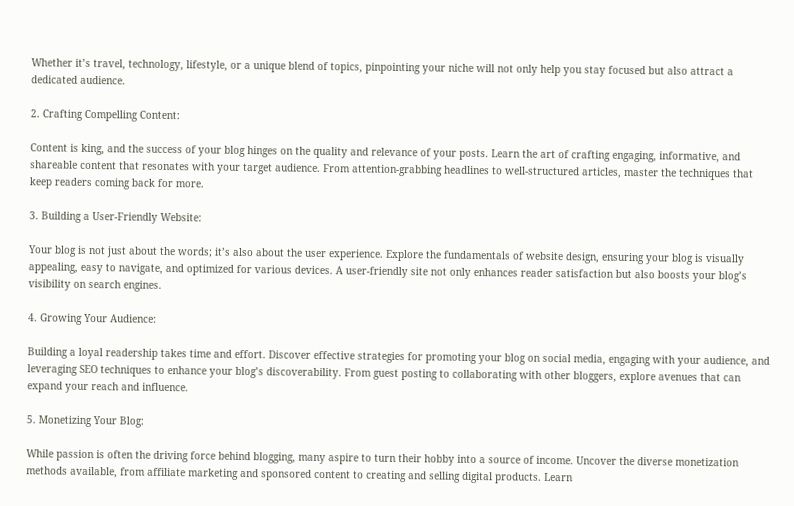Whether it’s travel, technology, lifestyle, or a unique blend of topics, pinpointing your niche will not only help you stay focused but also attract a dedicated audience.

2. Crafting Compelling Content:

Content is king, and the success of your blog hinges on the quality and relevance of your posts. Learn the art of crafting engaging, informative, and shareable content that resonates with your target audience. From attention-grabbing headlines to well-structured articles, master the techniques that keep readers coming back for more.

3. Building a User-Friendly Website:

Your blog is not just about the words; it’s also about the user experience. Explore the fundamentals of website design, ensuring your blog is visually appealing, easy to navigate, and optimized for various devices. A user-friendly site not only enhances reader satisfaction but also boosts your blog’s visibility on search engines.

4. Growing Your Audience:

Building a loyal readership takes time and effort. Discover effective strategies for promoting your blog on social media, engaging with your audience, and leveraging SEO techniques to enhance your blog’s discoverability. From guest posting to collaborating with other bloggers, explore avenues that can expand your reach and influence.

5. Monetizing Your Blog:

While passion is often the driving force behind blogging, many aspire to turn their hobby into a source of income. Uncover the diverse monetization methods available, from affiliate marketing and sponsored content to creating and selling digital products. Learn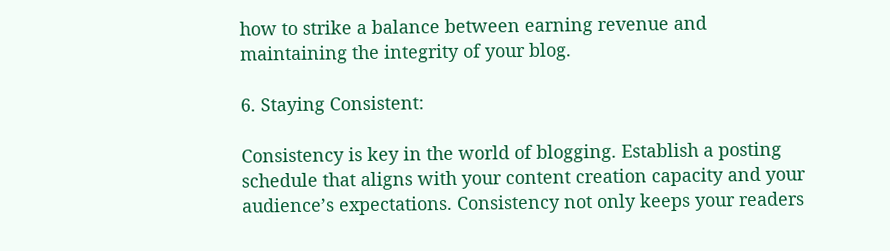how to strike a balance between earning revenue and maintaining the integrity of your blog.

6. Staying Consistent:

Consistency is key in the world of blogging. Establish a posting schedule that aligns with your content creation capacity and your audience’s expectations. Consistency not only keeps your readers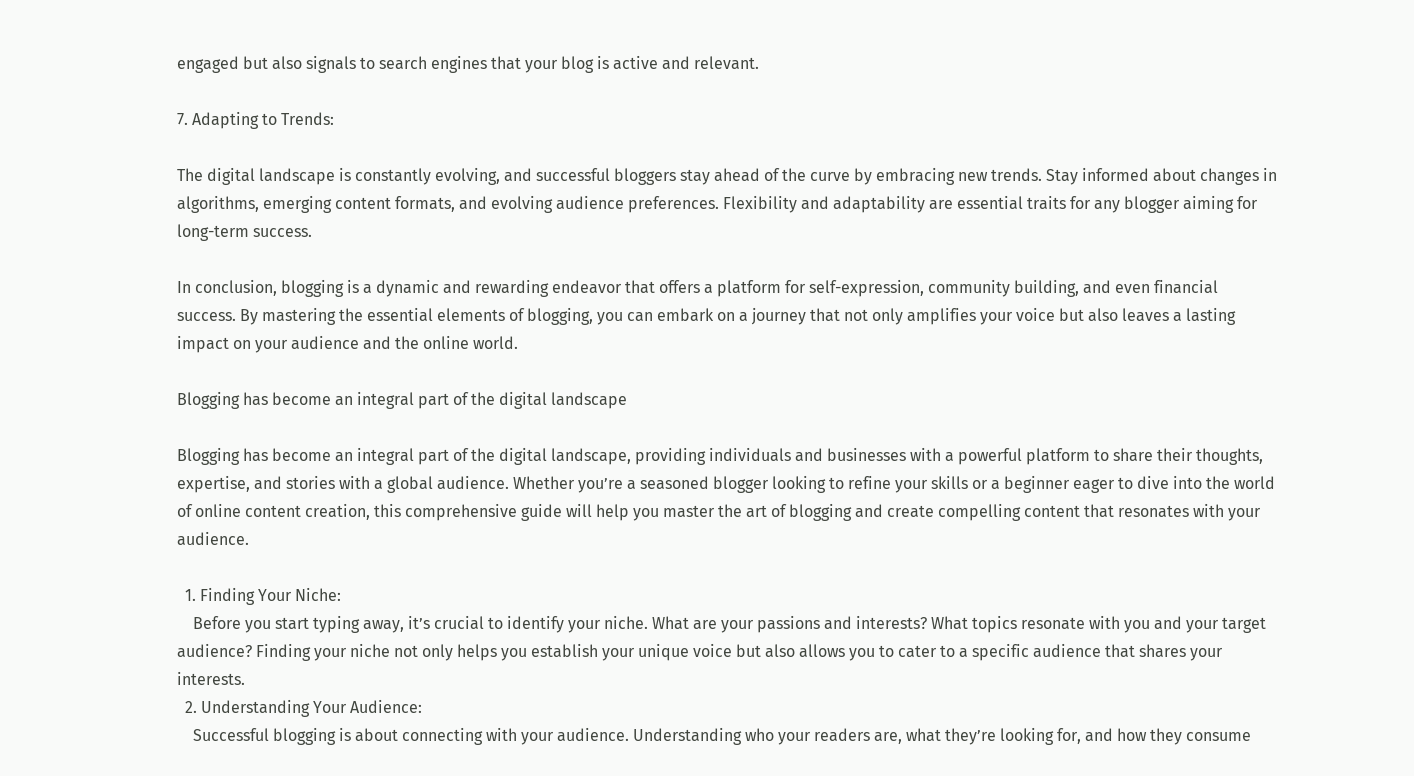engaged but also signals to search engines that your blog is active and relevant.

7. Adapting to Trends:

The digital landscape is constantly evolving, and successful bloggers stay ahead of the curve by embracing new trends. Stay informed about changes in algorithms, emerging content formats, and evolving audience preferences. Flexibility and adaptability are essential traits for any blogger aiming for long-term success.

In conclusion, blogging is a dynamic and rewarding endeavor that offers a platform for self-expression, community building, and even financial success. By mastering the essential elements of blogging, you can embark on a journey that not only amplifies your voice but also leaves a lasting impact on your audience and the online world.

Blogging has become an integral part of the digital landscape

Blogging has become an integral part of the digital landscape, providing individuals and businesses with a powerful platform to share their thoughts, expertise, and stories with a global audience. Whether you’re a seasoned blogger looking to refine your skills or a beginner eager to dive into the world of online content creation, this comprehensive guide will help you master the art of blogging and create compelling content that resonates with your audience.

  1. Finding Your Niche:
    Before you start typing away, it’s crucial to identify your niche. What are your passions and interests? What topics resonate with you and your target audience? Finding your niche not only helps you establish your unique voice but also allows you to cater to a specific audience that shares your interests.
  2. Understanding Your Audience:
    Successful blogging is about connecting with your audience. Understanding who your readers are, what they’re looking for, and how they consume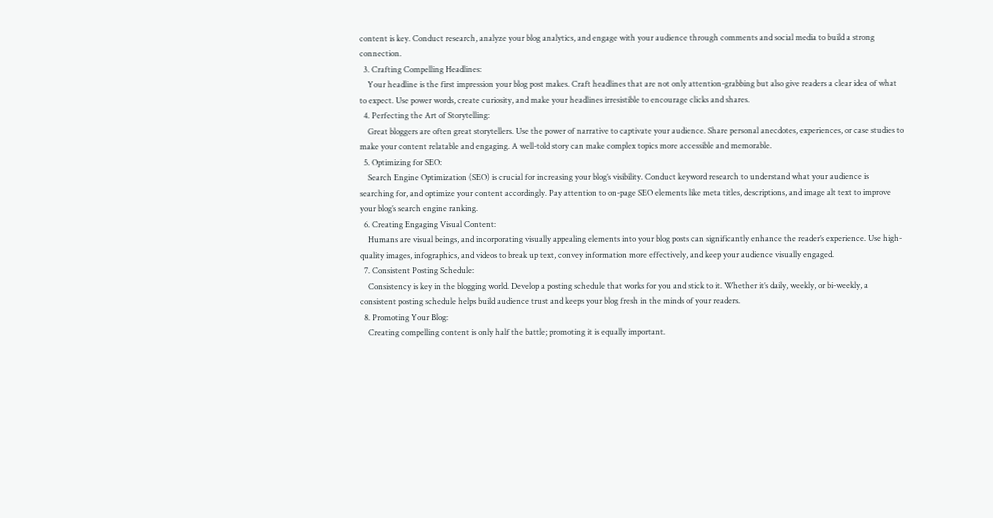content is key. Conduct research, analyze your blog analytics, and engage with your audience through comments and social media to build a strong connection.
  3. Crafting Compelling Headlines:
    Your headline is the first impression your blog post makes. Craft headlines that are not only attention-grabbing but also give readers a clear idea of what to expect. Use power words, create curiosity, and make your headlines irresistible to encourage clicks and shares.
  4. Perfecting the Art of Storytelling:
    Great bloggers are often great storytellers. Use the power of narrative to captivate your audience. Share personal anecdotes, experiences, or case studies to make your content relatable and engaging. A well-told story can make complex topics more accessible and memorable.
  5. Optimizing for SEO:
    Search Engine Optimization (SEO) is crucial for increasing your blog’s visibility. Conduct keyword research to understand what your audience is searching for, and optimize your content accordingly. Pay attention to on-page SEO elements like meta titles, descriptions, and image alt text to improve your blog’s search engine ranking.
  6. Creating Engaging Visual Content:
    Humans are visual beings, and incorporating visually appealing elements into your blog posts can significantly enhance the reader’s experience. Use high-quality images, infographics, and videos to break up text, convey information more effectively, and keep your audience visually engaged.
  7. Consistent Posting Schedule:
    Consistency is key in the blogging world. Develop a posting schedule that works for you and stick to it. Whether it’s daily, weekly, or bi-weekly, a consistent posting schedule helps build audience trust and keeps your blog fresh in the minds of your readers.
  8. Promoting Your Blog:
    Creating compelling content is only half the battle; promoting it is equally important.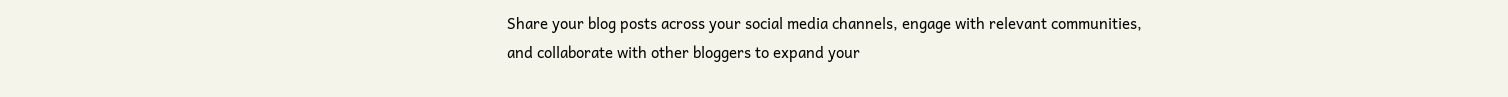Share your blog posts across your social media channels, engage with relevant communities, and collaborate with other bloggers to expand your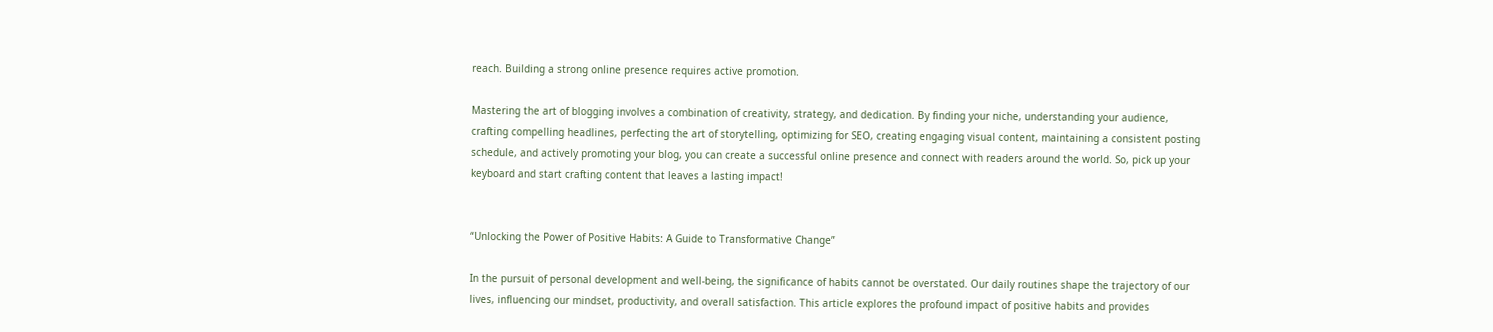reach. Building a strong online presence requires active promotion.

Mastering the art of blogging involves a combination of creativity, strategy, and dedication. By finding your niche, understanding your audience, crafting compelling headlines, perfecting the art of storytelling, optimizing for SEO, creating engaging visual content, maintaining a consistent posting schedule, and actively promoting your blog, you can create a successful online presence and connect with readers around the world. So, pick up your keyboard and start crafting content that leaves a lasting impact!


“Unlocking the Power of Positive Habits: A Guide to Transformative Change”

In the pursuit of personal development and well-being, the significance of habits cannot be overstated. Our daily routines shape the trajectory of our lives, influencing our mindset, productivity, and overall satisfaction. This article explores the profound impact of positive habits and provides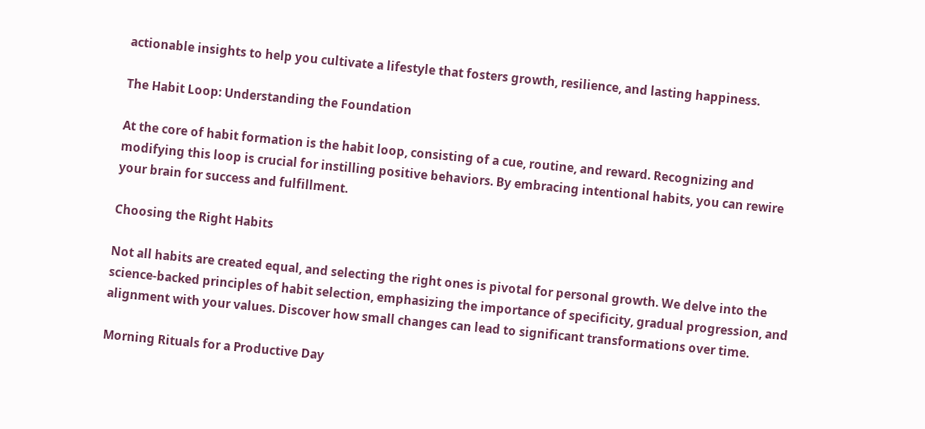actionable insights to help you cultivate a lifestyle that fosters growth, resilience, and lasting happiness.

The Habit Loop: Understanding the Foundation

At the core of habit formation is the habit loop, consisting of a cue, routine, and reward. Recognizing and modifying this loop is crucial for instilling positive behaviors. By embracing intentional habits, you can rewire your brain for success and fulfillment.

Choosing the Right Habits

Not all habits are created equal, and selecting the right ones is pivotal for personal growth. We delve into the science-backed principles of habit selection, emphasizing the importance of specificity, gradual progression, and alignment with your values. Discover how small changes can lead to significant transformations over time.

Morning Rituals for a Productive Day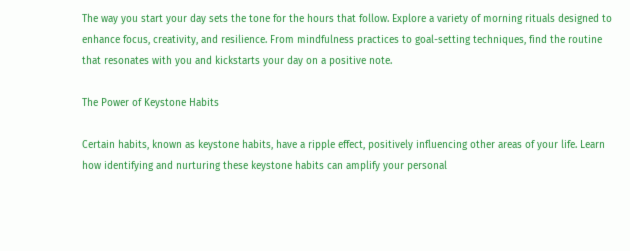The way you start your day sets the tone for the hours that follow. Explore a variety of morning rituals designed to enhance focus, creativity, and resilience. From mindfulness practices to goal-setting techniques, find the routine that resonates with you and kickstarts your day on a positive note.

The Power of Keystone Habits

Certain habits, known as keystone habits, have a ripple effect, positively influencing other areas of your life. Learn how identifying and nurturing these keystone habits can amplify your personal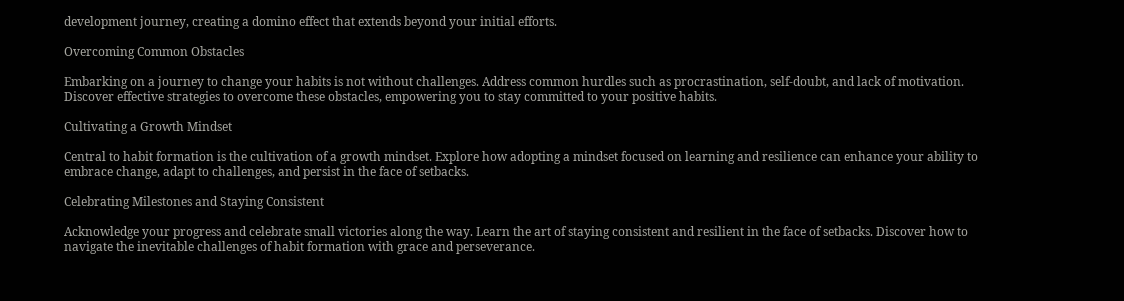development journey, creating a domino effect that extends beyond your initial efforts.

Overcoming Common Obstacles

Embarking on a journey to change your habits is not without challenges. Address common hurdles such as procrastination, self-doubt, and lack of motivation. Discover effective strategies to overcome these obstacles, empowering you to stay committed to your positive habits.

Cultivating a Growth Mindset

Central to habit formation is the cultivation of a growth mindset. Explore how adopting a mindset focused on learning and resilience can enhance your ability to embrace change, adapt to challenges, and persist in the face of setbacks.

Celebrating Milestones and Staying Consistent

Acknowledge your progress and celebrate small victories along the way. Learn the art of staying consistent and resilient in the face of setbacks. Discover how to navigate the inevitable challenges of habit formation with grace and perseverance.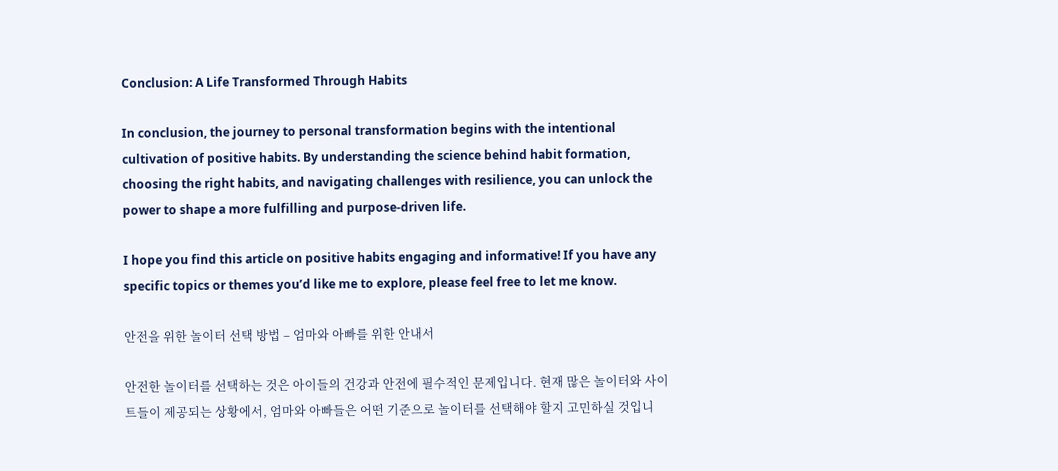Conclusion: A Life Transformed Through Habits

In conclusion, the journey to personal transformation begins with the intentional cultivation of positive habits. By understanding the science behind habit formation, choosing the right habits, and navigating challenges with resilience, you can unlock the power to shape a more fulfilling and purpose-driven life.

I hope you find this article on positive habits engaging and informative! If you have any specific topics or themes you’d like me to explore, please feel free to let me know.

안전을 위한 놀이터 선택 방법 – 엄마와 아빠를 위한 안내서

안전한 놀이터를 선택하는 것은 아이들의 건강과 안전에 필수적인 문제입니다. 현재 많은 놀이터와 사이트들이 제공되는 상황에서, 엄마와 아빠들은 어떤 기준으로 놀이터를 선택해야 할지 고민하실 것입니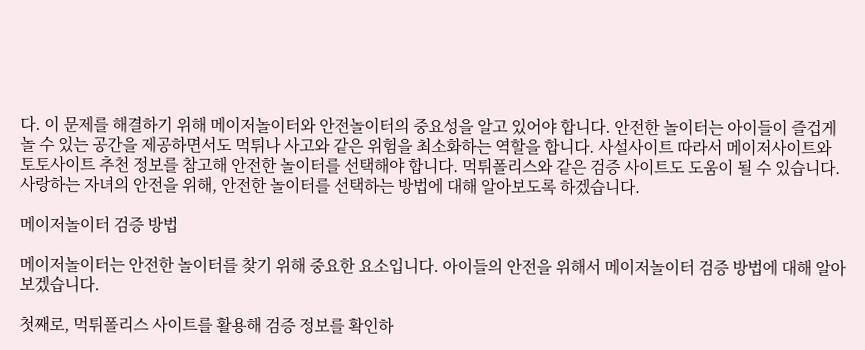다. 이 문제를 해결하기 위해 메이저놀이터와 안전놀이터의 중요성을 알고 있어야 합니다. 안전한 놀이터는 아이들이 즐겁게 놀 수 있는 공간을 제공하면서도 먹튀나 사고와 같은 위험을 최소화하는 역할을 합니다. 사설사이트 따라서 메이저사이트와 토토사이트 추천 정보를 참고해 안전한 놀이터를 선택해야 합니다. 먹튀폴리스와 같은 검증 사이트도 도움이 될 수 있습니다. 사랑하는 자녀의 안전을 위해, 안전한 놀이터를 선택하는 방법에 대해 알아보도록 하겠습니다.

메이저놀이터 검증 방법

메이저놀이터는 안전한 놀이터를 찾기 위해 중요한 요소입니다. 아이들의 안전을 위해서 메이저놀이터 검증 방법에 대해 알아보겠습니다.

첫째로, 먹튀폴리스 사이트를 활용해 검증 정보를 확인하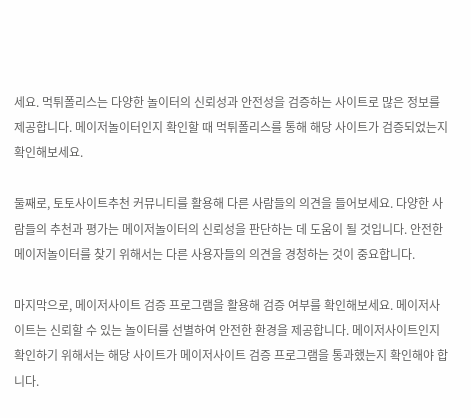세요. 먹튀폴리스는 다양한 놀이터의 신뢰성과 안전성을 검증하는 사이트로 많은 정보를 제공합니다. 메이저놀이터인지 확인할 때 먹튀폴리스를 통해 해당 사이트가 검증되었는지 확인해보세요.

둘째로, 토토사이트추천 커뮤니티를 활용해 다른 사람들의 의견을 들어보세요. 다양한 사람들의 추천과 평가는 메이저놀이터의 신뢰성을 판단하는 데 도움이 될 것입니다. 안전한 메이저놀이터를 찾기 위해서는 다른 사용자들의 의견을 경청하는 것이 중요합니다.

마지막으로, 메이저사이트 검증 프로그램을 활용해 검증 여부를 확인해보세요. 메이저사이트는 신뢰할 수 있는 놀이터를 선별하여 안전한 환경을 제공합니다. 메이저사이트인지 확인하기 위해서는 해당 사이트가 메이저사이트 검증 프로그램을 통과했는지 확인해야 합니다.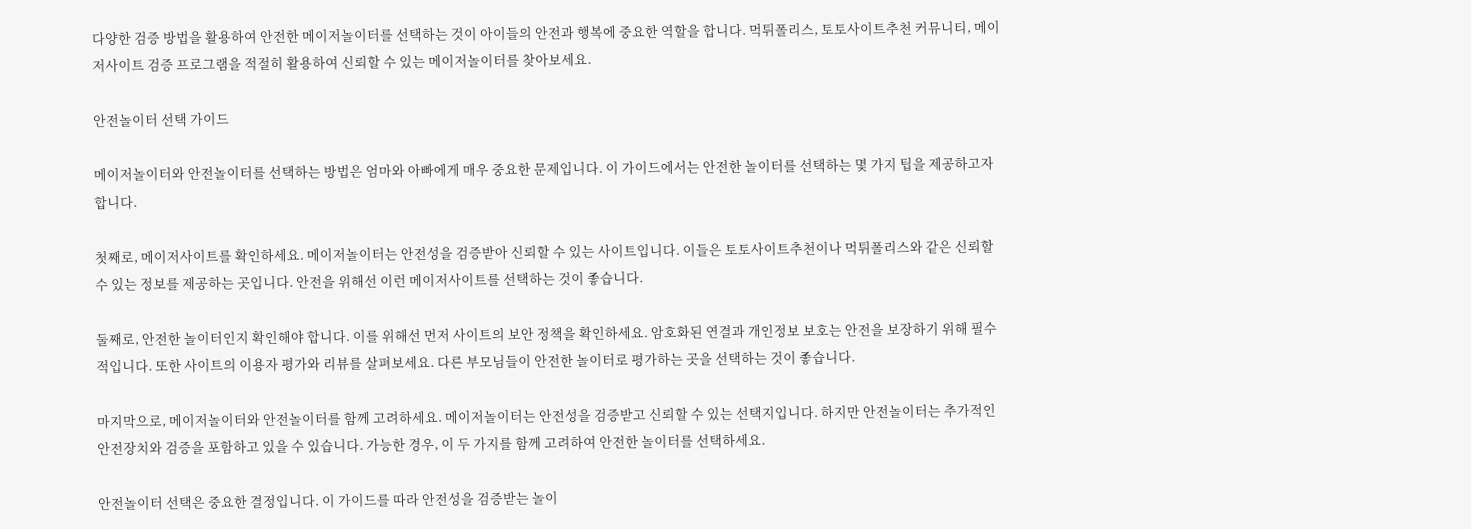다양한 검증 방법을 활용하여 안전한 메이저놀이터를 선택하는 것이 아이들의 안전과 행복에 중요한 역할을 합니다. 먹튀폴리스, 토토사이트추천 커뮤니티, 메이저사이트 검증 프로그램을 적절히 활용하여 신뢰할 수 있는 메이저놀이터를 찾아보세요.

안전놀이터 선택 가이드

메이저놀이터와 안전놀이터를 선택하는 방법은 엄마와 아빠에게 매우 중요한 문제입니다. 이 가이드에서는 안전한 놀이터를 선택하는 몇 가지 팁을 제공하고자 합니다.

첫째로, 메이저사이트를 확인하세요. 메이저놀이터는 안전성을 검증받아 신뢰할 수 있는 사이트입니다. 이들은 토토사이트추천이나 먹튀폴리스와 같은 신뢰할 수 있는 정보를 제공하는 곳입니다. 안전을 위해선 이런 메이저사이트를 선택하는 것이 좋습니다.

둘째로, 안전한 놀이터인지 확인해야 합니다. 이를 위해선 먼저 사이트의 보안 정책을 확인하세요. 암호화된 연결과 개인정보 보호는 안전을 보장하기 위해 필수적입니다. 또한 사이트의 이용자 평가와 리뷰를 살펴보세요. 다른 부모님들이 안전한 놀이터로 평가하는 곳을 선택하는 것이 좋습니다.

마지막으로, 메이저놀이터와 안전놀이터를 함께 고려하세요. 메이저놀이터는 안전성을 검증받고 신뢰할 수 있는 선택지입니다. 하지만 안전놀이터는 추가적인 안전장치와 검증을 포함하고 있을 수 있습니다. 가능한 경우, 이 두 가지를 함께 고려하여 안전한 놀이터를 선택하세요.

안전놀이터 선택은 중요한 결정입니다. 이 가이드를 따라 안전성을 검증받는 놀이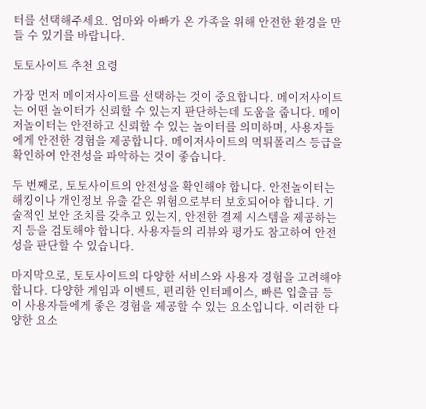터를 선택해주세요. 엄마와 아빠가 온 가족을 위해 안전한 환경을 만들 수 있기를 바랍니다.

토토사이트 추천 요령

가장 먼저 메이저사이트를 선택하는 것이 중요합니다. 메이저사이트는 어떤 놀이터가 신뢰할 수 있는지 판단하는데 도움을 줍니다. 메이저놀이터는 안전하고 신뢰할 수 있는 놀이터를 의미하며, 사용자들에게 안전한 경험을 제공합니다. 메이저사이트의 먹튀폴리스 등급을 확인하여 안전성을 파악하는 것이 좋습니다.

두 번째로, 토토사이트의 안전성을 확인해야 합니다. 안전놀이터는 해킹이나 개인정보 유출 같은 위험으로부터 보호되어야 합니다. 기술적인 보안 조치를 갖추고 있는지, 안전한 결제 시스템을 제공하는지 등을 검토해야 합니다. 사용자들의 리뷰와 평가도 참고하여 안전성을 판단할 수 있습니다.

마지막으로, 토토사이트의 다양한 서비스와 사용자 경험을 고려해야 합니다. 다양한 게임과 이벤트, 편리한 인터페이스, 빠른 입출금 등이 사용자들에게 좋은 경험을 제공할 수 있는 요소입니다. 이러한 다양한 요소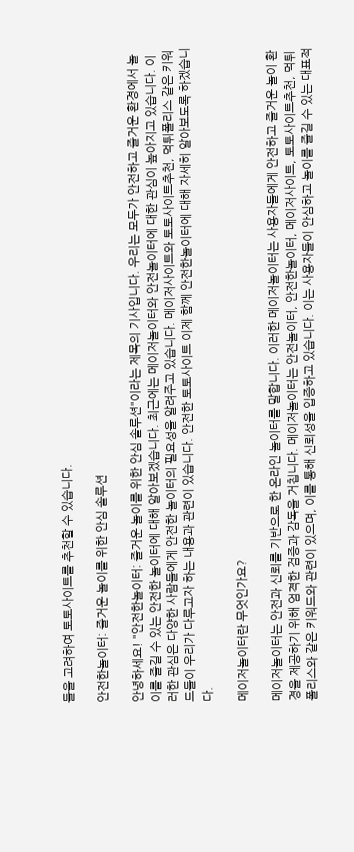들을 고려하여 토토사이트를 추천할 수 있습니다.

안전한놀이터: 즐거운 놀이를 위한 안심 솔루션

안녕하세요! "안전한놀이터: 즐거운 놀이를 위한 안심 솔루션"이라는 제목의 기사입니다. 우리는 모두가 안전하고 즐거운 환경에서 놀이를 즐길 수 있는 안전한 놀이터에 대해 알아보겠습니다. 최근에는 메이저놀이터와 안전놀이터에 대한 관심이 높아지고 있습니다. 이러한 관심은 다양한 사람들에게 안전한 놀이터의 필요성을 알려주고 있습니다. 메이저사이트와 토토사이트추천, 먹튀폴리스 같은 키워드들이 우리가 다루고자 하는 내용과 관련이 있습니다. 안전한 토토사이트 이제 함께 안전한놀이터에 대해 자세히 알아보도록 하겠습니다.

메이저놀이터란 무엇인가요?

메이저놀이터는 안전과 신뢰를 기반으로 한 온라인 놀이터를 말합니다. 이러한 메이저놀이터는 사용자들에게 안전하고 즐거운 놀이 환경을 제공하기 위해 엄격한 검증과 감독을 거칩니다. 메이저놀이터는 안전놀이터, 안전한놀이터, 메이저사이트, 토토사이트추천, 먹튀폴리스와 같은 키워드와 관련이 있으며, 이를 통해 신뢰성을 입증하고 있습니다. 이는 사용자들이 안심하고 놀이를 즐길 수 있는 대표적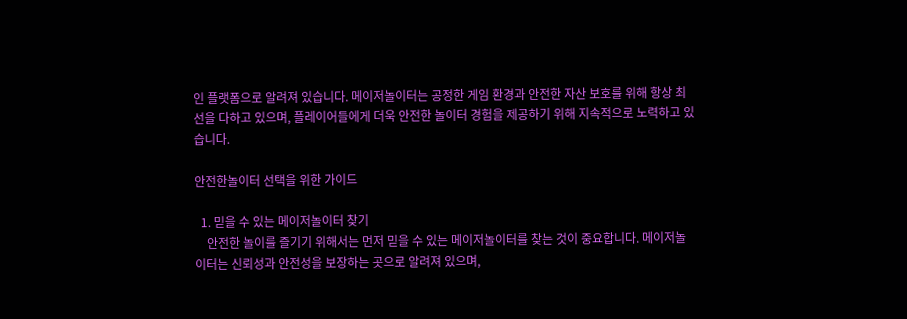인 플랫폼으로 알려져 있습니다. 메이저놀이터는 공정한 게임 환경과 안전한 자산 보호를 위해 항상 최선을 다하고 있으며, 플레이어들에게 더욱 안전한 놀이터 경험을 제공하기 위해 지속적으로 노력하고 있습니다.

안전한놀이터 선택을 위한 가이드

  1. 믿을 수 있는 메이저놀이터 찾기
    안전한 놀이를 즐기기 위해서는 먼저 믿을 수 있는 메이저놀이터를 찾는 것이 중요합니다. 메이저놀이터는 신뢰성과 안전성을 보장하는 곳으로 알려져 있으며,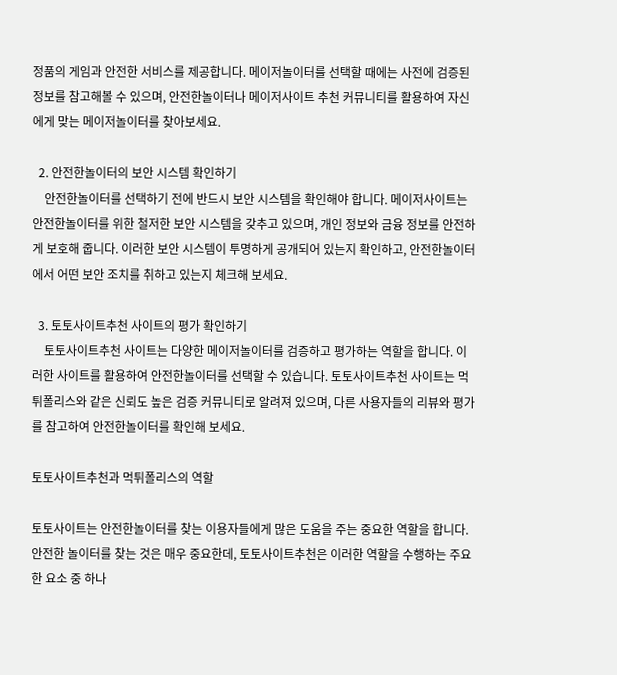정품의 게임과 안전한 서비스를 제공합니다. 메이저놀이터를 선택할 때에는 사전에 검증된 정보를 참고해볼 수 있으며, 안전한놀이터나 메이저사이트 추천 커뮤니티를 활용하여 자신에게 맞는 메이저놀이터를 찾아보세요.

  2. 안전한놀이터의 보안 시스템 확인하기
    안전한놀이터를 선택하기 전에 반드시 보안 시스템을 확인해야 합니다. 메이저사이트는 안전한놀이터를 위한 철저한 보안 시스템을 갖추고 있으며, 개인 정보와 금융 정보를 안전하게 보호해 줍니다. 이러한 보안 시스템이 투명하게 공개되어 있는지 확인하고, 안전한놀이터에서 어떤 보안 조치를 취하고 있는지 체크해 보세요.

  3. 토토사이트추천 사이트의 평가 확인하기
    토토사이트추천 사이트는 다양한 메이저놀이터를 검증하고 평가하는 역할을 합니다. 이러한 사이트를 활용하여 안전한놀이터를 선택할 수 있습니다. 토토사이트추천 사이트는 먹튀폴리스와 같은 신뢰도 높은 검증 커뮤니티로 알려져 있으며, 다른 사용자들의 리뷰와 평가를 참고하여 안전한놀이터를 확인해 보세요.

토토사이트추천과 먹튀폴리스의 역할

토토사이트는 안전한놀이터를 찾는 이용자들에게 많은 도움을 주는 중요한 역할을 합니다. 안전한 놀이터를 찾는 것은 매우 중요한데, 토토사이트추천은 이러한 역할을 수행하는 주요한 요소 중 하나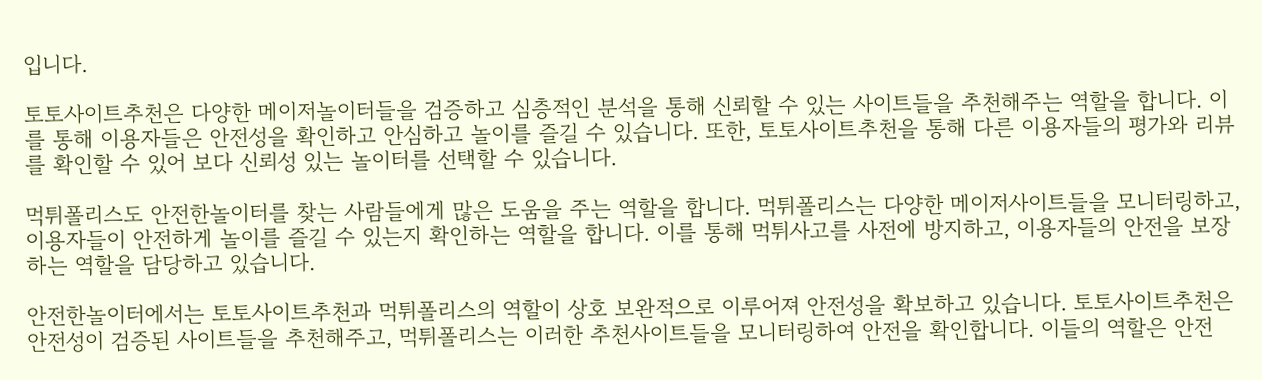입니다.

토토사이트추천은 다양한 메이저놀이터들을 검증하고 심층적인 분석을 통해 신뢰할 수 있는 사이트들을 추천해주는 역할을 합니다. 이를 통해 이용자들은 안전성을 확인하고 안심하고 놀이를 즐길 수 있습니다. 또한, 토토사이트추천을 통해 다른 이용자들의 평가와 리뷰를 확인할 수 있어 보다 신뢰성 있는 놀이터를 선택할 수 있습니다.

먹튀폴리스도 안전한놀이터를 찾는 사람들에게 많은 도움을 주는 역할을 합니다. 먹튀폴리스는 다양한 메이저사이트들을 모니터링하고, 이용자들이 안전하게 놀이를 즐길 수 있는지 확인하는 역할을 합니다. 이를 통해 먹튀사고를 사전에 방지하고, 이용자들의 안전을 보장하는 역할을 담당하고 있습니다.

안전한놀이터에서는 토토사이트추천과 먹튀폴리스의 역할이 상호 보완적으로 이루어져 안전성을 확보하고 있습니다. 토토사이트추천은 안전성이 검증된 사이트들을 추천해주고, 먹튀폴리스는 이러한 추천사이트들을 모니터링하여 안전을 확인합니다. 이들의 역할은 안전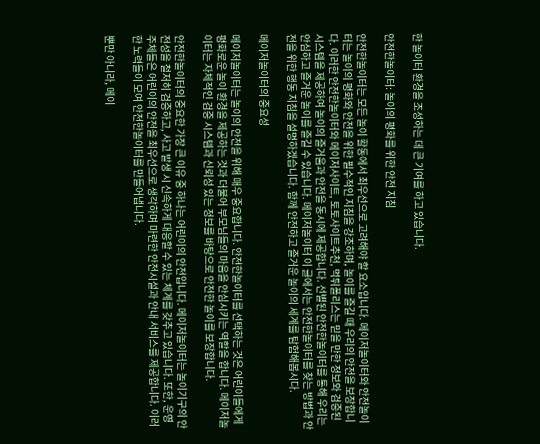한 놀이터 환경을 조성하는 데 큰 기여를 하고 있습니다.

안전한놀이터: 놀이의 평화를 위한 안전 지침

안전한놀이터는 모든 놀이 활동에서 최우선으로 고려해야 할 요소입니다. 메이저놀이터와 안전놀이터는 놀이의 평화와 안전을 위한 필수적인 지침을 강조하며, 놀이를 즐길 때 우리의 안전을 보장합니다. 이러한 안전한놀이터와 메이저사이트, 토토사이트추천, 먹튀폴리스는 믿을 만한 정보와 검증된 시스템을 제공하여 놀이의 즐거움과 안전을 동시에 제공합니다. 선별된 안전한놀이터를 통해 우리는 안심하고 즐거운 놀이를 즐길 수 있습니다. 메이저놀이터 이 글에서는 안전한놀이터를 찾는 방법과 안전을 위한 행동 지침을 설명하겠습니다. 함께 안전하고 즐거운 놀이의 세계를 탐험해봅시다.

메이저놀이터의 중요성

메이저놀이터는 놀이의 안전을 위해 매우 중요합니다. 안전한놀이터를 선택하는 것은 어린이들에게 평화로운 놀이 환경을 제공하는 것과 더불어 부모님들의 마음을 안심시키는 역할을 합니다. 메이저놀이터는 자체적인 검증 시스템과 신뢰성 있는 정보를 바탕으로 안전한 놀이를 보장합니다.

안전한놀이터의 중요한 가장 큰 이유 중 하나는 어린이의 안전입니다. 메이저놀이터는 놀이기구의 안전성을 철저히 검증하고, 사고 발생 시 신속하게 대응할 수 있는 체계를 갖추고 있습니다. 또한, 운영 주체들은 어린이의 안전을 최우선으로 생각하며 마련한 안전시설과 안내 서비스를 제공합니다. 이러한 노력들이 모여 안전한놀이터를 만들어냅니다.

뿐만 아니라, 메이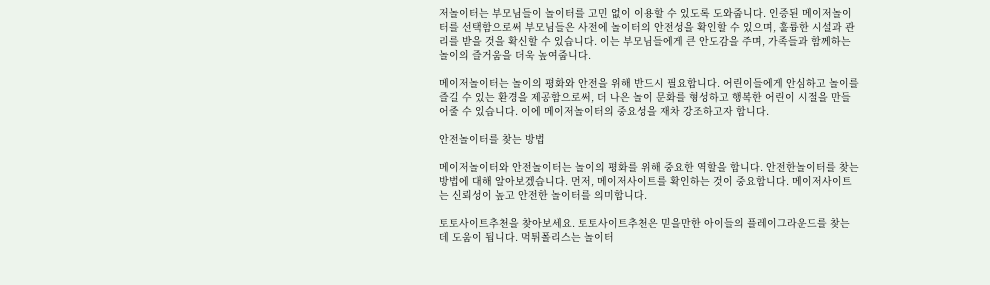저놀이터는 부모님들이 놀이터를 고민 없이 이용할 수 있도록 도와줍니다. 인증된 메이저놀이터를 선택함으로써 부모님들은 사전에 놀이터의 안전성을 확인할 수 있으며, 훌륭한 시설과 관리를 받을 것을 확신할 수 있습니다. 이는 부모님들에게 큰 안도감을 주며, 가족들과 함께하는 놀이의 즐거움을 더욱 높여줍니다.

메이저놀이터는 놀이의 평화와 안전을 위해 반드시 필요합니다. 어린이들에게 안심하고 놀이를 즐길 수 있는 환경을 제공함으로써, 더 나은 놀이 문화를 형성하고 행복한 어린이 시절을 만들어줄 수 있습니다. 이에 메이저놀이터의 중요성을 재차 강조하고자 합니다.

안전놀이터를 찾는 방법

메이저놀이터와 안전놀이터는 놀이의 평화를 위해 중요한 역할을 합니다. 안전한놀이터를 찾는 방법에 대해 알아보겠습니다. 먼저, 메이저사이트를 확인하는 것이 중요합니다. 메이저사이트는 신뢰성이 높고 안전한 놀이터를 의미합니다.

토토사이트추천을 찾아보세요. 토토사이트추천은 믿을만한 아이들의 플레이그라운드를 찾는 데 도움이 됩니다. 먹튀폴리스는 놀이터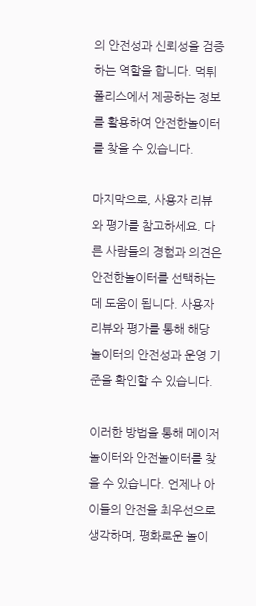의 안전성과 신뢰성을 검증하는 역할을 합니다. 먹튀폴리스에서 제공하는 정보를 활용하여 안전한놀이터를 찾을 수 있습니다.

마지막으로, 사용자 리뷰와 평가를 참고하세요. 다른 사람들의 경험과 의견은 안전한놀이터를 선택하는 데 도움이 됩니다. 사용자 리뷰와 평가를 통해 해당 놀이터의 안전성과 운영 기준을 확인할 수 있습니다.

이러한 방법을 통해 메이저놀이터와 안전놀이터를 찾을 수 있습니다. 언제나 아이들의 안전을 최우선으로 생각하며, 평화로운 놀이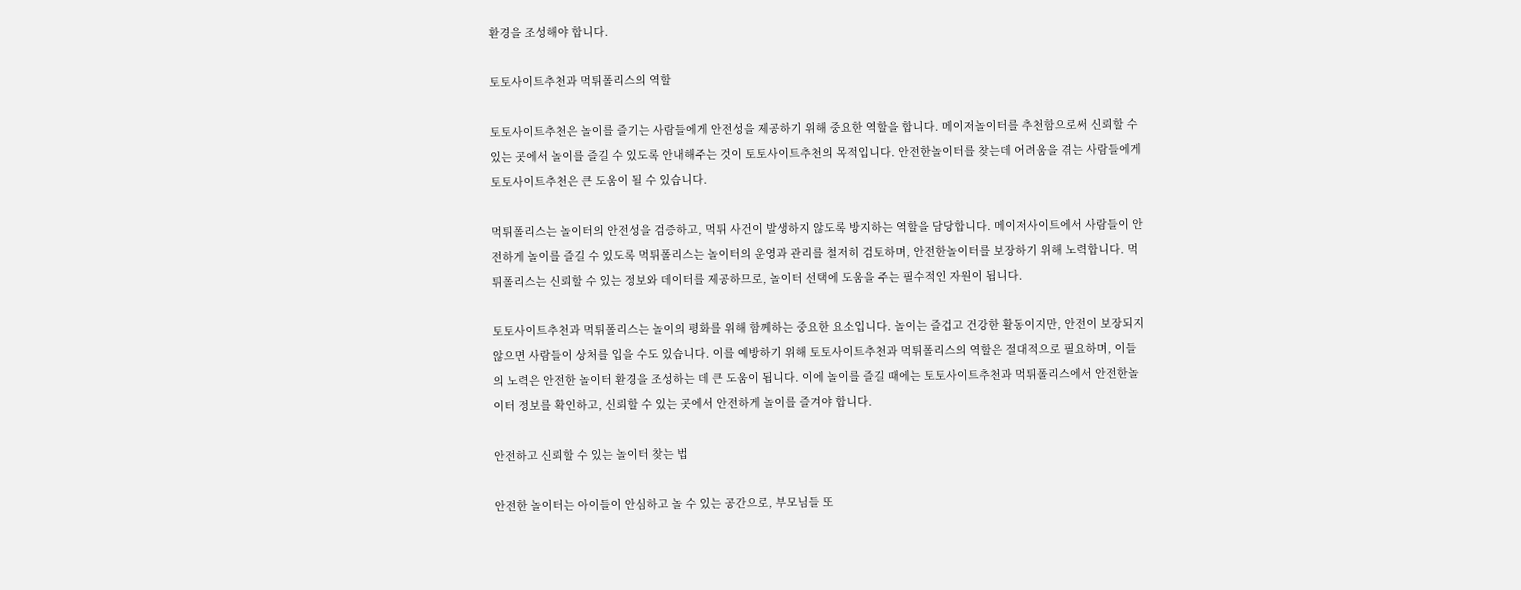환경을 조성해야 합니다.

토토사이트추천과 먹튀폴리스의 역할

토토사이트추천은 놀이를 즐기는 사람들에게 안전성을 제공하기 위해 중요한 역할을 합니다. 메이저놀이터를 추천함으로써 신뢰할 수 있는 곳에서 놀이를 즐길 수 있도록 안내해주는 것이 토토사이트추천의 목적입니다. 안전한놀이터를 찾는데 어려움을 겪는 사람들에게 토토사이트추천은 큰 도움이 될 수 있습니다.

먹튀폴리스는 놀이터의 안전성을 검증하고, 먹튀 사건이 발생하지 않도록 방지하는 역할을 담당합니다. 메이저사이트에서 사람들이 안전하게 놀이를 즐길 수 있도록 먹튀폴리스는 놀이터의 운영과 관리를 철저히 검토하며, 안전한놀이터를 보장하기 위해 노력합니다. 먹튀폴리스는 신뢰할 수 있는 정보와 데이터를 제공하므로, 놀이터 선택에 도움을 주는 필수적인 자원이 됩니다.

토토사이트추천과 먹튀폴리스는 놀이의 평화를 위해 함께하는 중요한 요소입니다. 놀이는 즐겁고 건강한 활동이지만, 안전이 보장되지 않으면 사람들이 상처를 입을 수도 있습니다. 이를 예방하기 위해 토토사이트추천과 먹튀폴리스의 역할은 절대적으로 필요하며, 이들의 노력은 안전한 놀이터 환경을 조성하는 데 큰 도움이 됩니다. 이에 놀이를 즐길 때에는 토토사이트추천과 먹튀폴리스에서 안전한놀이터 정보를 확인하고, 신뢰할 수 있는 곳에서 안전하게 놀이를 즐겨야 합니다.

안전하고 신뢰할 수 있는 놀이터 찾는 법

안전한 놀이터는 아이들이 안심하고 놀 수 있는 공간으로, 부모님들 또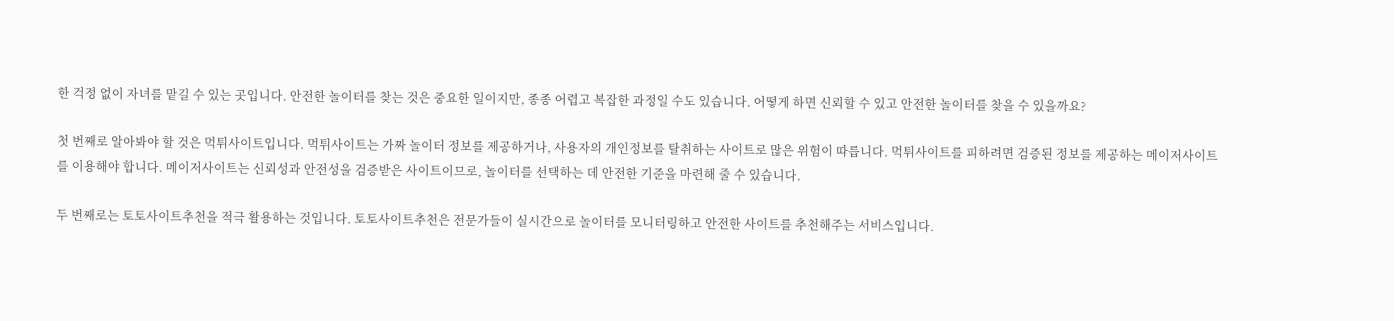한 걱정 없이 자녀를 맡길 수 있는 곳입니다. 안전한 놀이터를 찾는 것은 중요한 일이지만, 종종 어렵고 복잡한 과정일 수도 있습니다. 어떻게 하면 신뢰할 수 있고 안전한 놀이터를 찾을 수 있을까요?

첫 번째로 알아봐야 할 것은 먹튀사이트입니다. 먹튀사이트는 가짜 놀이터 정보를 제공하거나, 사용자의 개인정보를 탈취하는 사이트로 많은 위험이 따릅니다. 먹튀사이트를 피하려면 검증된 정보를 제공하는 메이저사이트를 이용해야 합니다. 메이저사이트는 신뢰성과 안전성을 검증받은 사이트이므로, 놀이터를 선택하는 데 안전한 기준을 마련해 줄 수 있습니다.

두 번째로는 토토사이트추천을 적극 활용하는 것입니다. 토토사이트추천은 전문가들이 실시간으로 놀이터를 모니터링하고 안전한 사이트를 추천해주는 서비스입니다.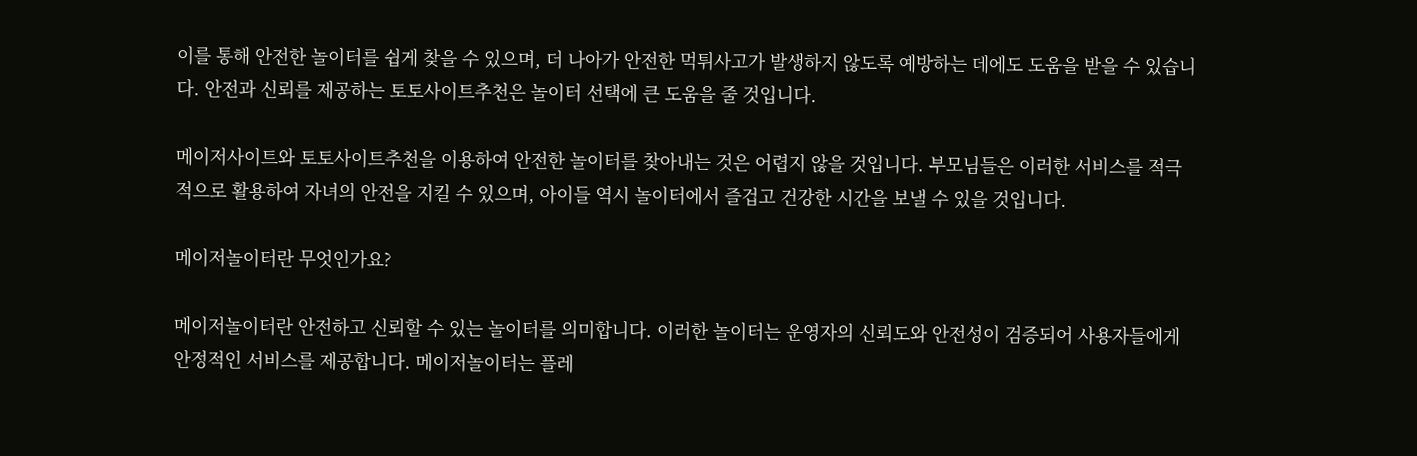이를 통해 안전한 놀이터를 쉽게 찾을 수 있으며, 더 나아가 안전한 먹튀사고가 발생하지 않도록 예방하는 데에도 도움을 받을 수 있습니다. 안전과 신뢰를 제공하는 토토사이트추천은 놀이터 선택에 큰 도움을 줄 것입니다.

메이저사이트와 토토사이트추천을 이용하여 안전한 놀이터를 찾아내는 것은 어렵지 않을 것입니다. 부모님들은 이러한 서비스를 적극적으로 활용하여 자녀의 안전을 지킬 수 있으며, 아이들 역시 놀이터에서 즐겁고 건강한 시간을 보낼 수 있을 것입니다.

메이저놀이터란 무엇인가요?

메이저놀이터란 안전하고 신뢰할 수 있는 놀이터를 의미합니다. 이러한 놀이터는 운영자의 신뢰도와 안전성이 검증되어 사용자들에게 안정적인 서비스를 제공합니다. 메이저놀이터는 플레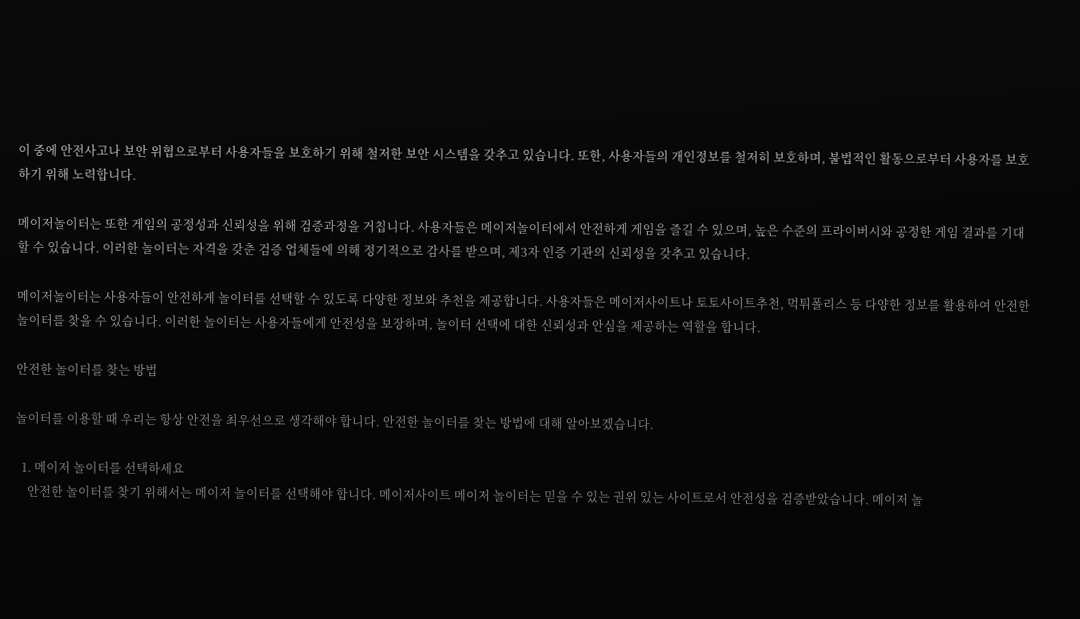이 중에 안전사고나 보안 위협으로부터 사용자들을 보호하기 위해 철저한 보안 시스템을 갖추고 있습니다. 또한, 사용자들의 개인정보를 철저히 보호하며, 불법적인 활동으로부터 사용자를 보호하기 위해 노력합니다.

메이저놀이터는 또한 게임의 공정성과 신뢰성을 위해 검증과정을 거칩니다. 사용자들은 메이저놀이터에서 안전하게 게임을 즐길 수 있으며, 높은 수준의 프라이버시와 공정한 게임 결과를 기대할 수 있습니다. 이러한 놀이터는 자격을 갖춘 검증 업체들에 의해 정기적으로 감사를 받으며, 제3자 인증 기관의 신뢰성을 갖추고 있습니다.

메이저놀이터는 사용자들이 안전하게 놀이터를 선택할 수 있도록 다양한 정보와 추천을 제공합니다. 사용자들은 메이저사이트나 토토사이트추천, 먹튀폴리스 등 다양한 정보를 활용하여 안전한 놀이터를 찾을 수 있습니다. 이러한 놀이터는 사용자들에게 안전성을 보장하며, 놀이터 선택에 대한 신뢰성과 안심을 제공하는 역할을 합니다.

안전한 놀이터를 찾는 방법

놀이터를 이용할 때 우리는 항상 안전을 최우선으로 생각해야 합니다. 안전한 놀이터를 찾는 방법에 대해 알아보겠습니다.

  1. 메이저 놀이터를 선택하세요
    안전한 놀이터를 찾기 위해서는 메이저 놀이터를 선택해야 합니다. 메이저사이트 메이저 놀이터는 믿을 수 있는 권위 있는 사이트로서 안전성을 검증받았습니다. 메이저 놀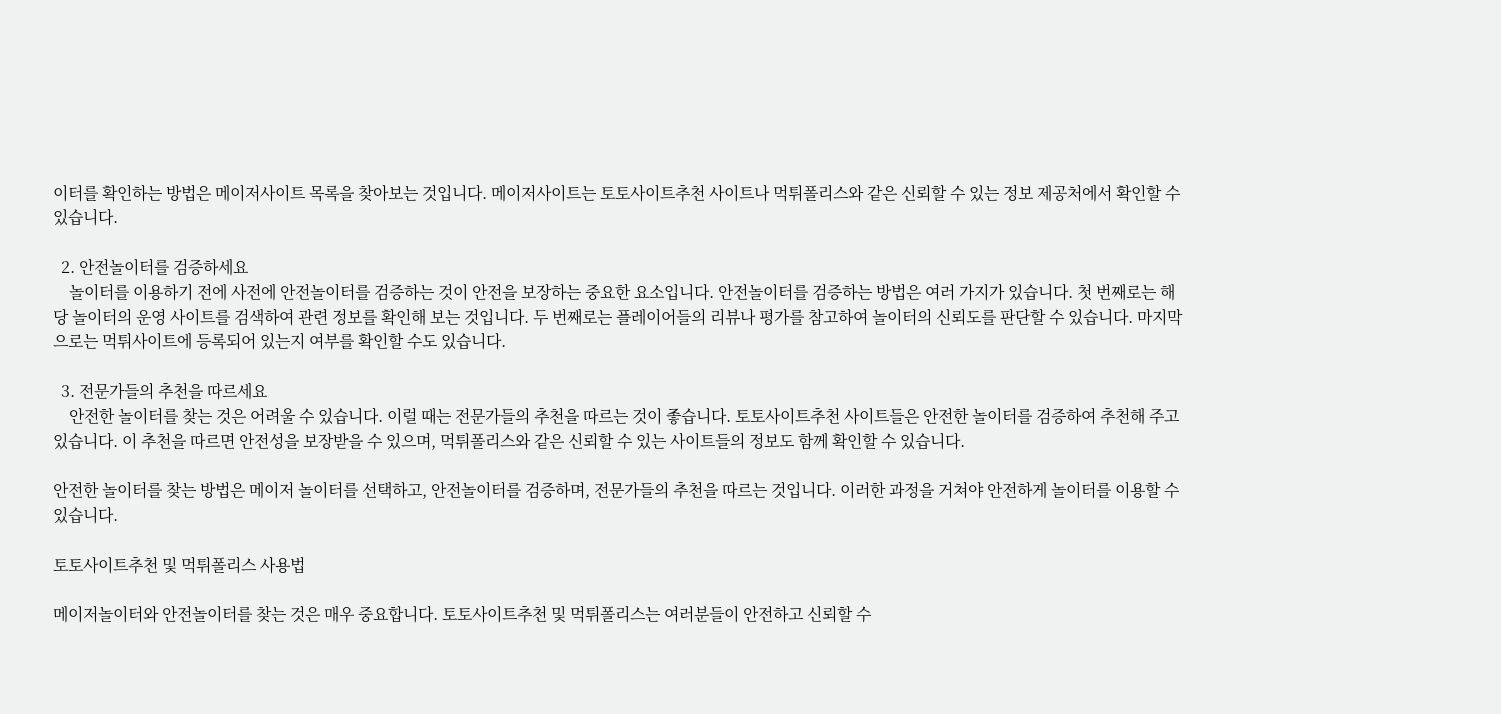이터를 확인하는 방법은 메이저사이트 목록을 찾아보는 것입니다. 메이저사이트는 토토사이트추천 사이트나 먹튀폴리스와 같은 신뢰할 수 있는 정보 제공처에서 확인할 수 있습니다.

  2. 안전놀이터를 검증하세요
    놀이터를 이용하기 전에 사전에 안전놀이터를 검증하는 것이 안전을 보장하는 중요한 요소입니다. 안전놀이터를 검증하는 방법은 여러 가지가 있습니다. 첫 번째로는 해당 놀이터의 운영 사이트를 검색하여 관련 정보를 확인해 보는 것입니다. 두 번째로는 플레이어들의 리뷰나 평가를 참고하여 놀이터의 신뢰도를 판단할 수 있습니다. 마지막으로는 먹튀사이트에 등록되어 있는지 여부를 확인할 수도 있습니다.

  3. 전문가들의 추천을 따르세요
    안전한 놀이터를 찾는 것은 어려울 수 있습니다. 이럴 때는 전문가들의 추천을 따르는 것이 좋습니다. 토토사이트추천 사이트들은 안전한 놀이터를 검증하여 추천해 주고 있습니다. 이 추천을 따르면 안전성을 보장받을 수 있으며, 먹튀폴리스와 같은 신뢰할 수 있는 사이트들의 정보도 함께 확인할 수 있습니다.

안전한 놀이터를 찾는 방법은 메이저 놀이터를 선택하고, 안전놀이터를 검증하며, 전문가들의 추천을 따르는 것입니다. 이러한 과정을 거쳐야 안전하게 놀이터를 이용할 수 있습니다.

토토사이트추천 및 먹튀폴리스 사용법

메이저놀이터와 안전놀이터를 찾는 것은 매우 중요합니다. 토토사이트추천 및 먹튀폴리스는 여러분들이 안전하고 신뢰할 수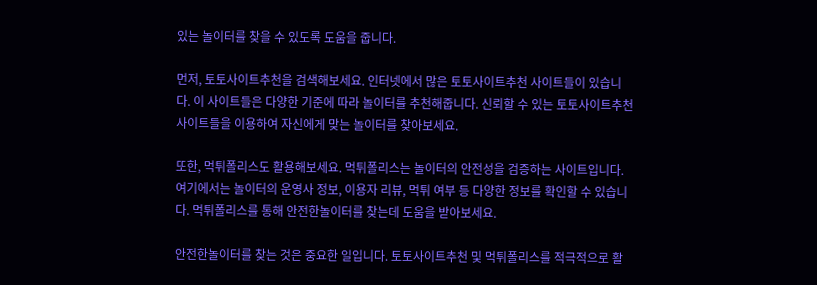있는 놀이터를 찾을 수 있도록 도움을 줍니다.

먼저, 토토사이트추천을 검색해보세요. 인터넷에서 많은 토토사이트추천 사이트들이 있습니다. 이 사이트들은 다양한 기준에 따라 놀이터를 추천해줍니다. 신뢰할 수 있는 토토사이트추천 사이트들을 이용하여 자신에게 맞는 놀이터를 찾아보세요.

또한, 먹튀폴리스도 활용해보세요. 먹튀폴리스는 놀이터의 안전성을 검증하는 사이트입니다. 여기에서는 놀이터의 운영사 정보, 이용자 리뷰, 먹튀 여부 등 다양한 정보를 확인할 수 있습니다. 먹튀폴리스를 통해 안전한놀이터를 찾는데 도움을 받아보세요.

안전한놀이터를 찾는 것은 중요한 일입니다. 토토사이트추천 및 먹튀폴리스를 적극적으로 활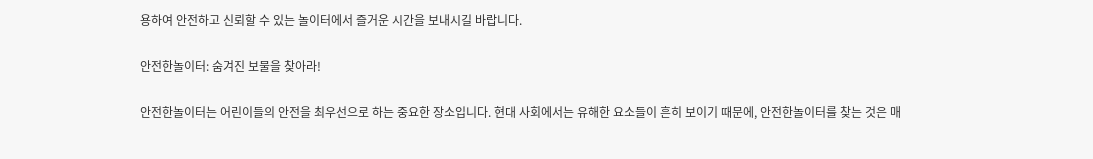용하여 안전하고 신뢰할 수 있는 놀이터에서 즐거운 시간을 보내시길 바랍니다.

안전한놀이터: 숨겨진 보물을 찾아라!

안전한놀이터는 어린이들의 안전을 최우선으로 하는 중요한 장소입니다. 현대 사회에서는 유해한 요소들이 흔히 보이기 때문에, 안전한놀이터를 찾는 것은 매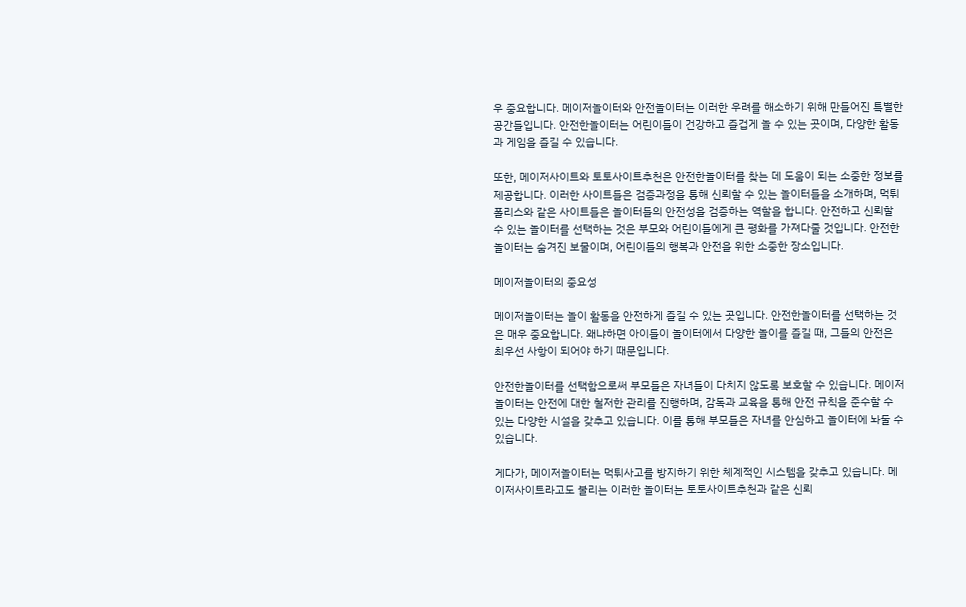우 중요합니다. 메이저놀이터와 안전놀이터는 이러한 우려를 해소하기 위해 만들어진 특별한 공간들입니다. 안전한놀이터는 어린이들이 건강하고 즐겁게 놀 수 있는 곳이며, 다양한 활동과 게임을 즐길 수 있습니다.

또한, 메이저사이트와 토토사이트추천은 안전한놀이터를 찾는 데 도움이 되는 소중한 정보를 제공합니다. 이러한 사이트들은 검증과정을 통해 신뢰할 수 있는 놀이터들을 소개하며, 먹튀폴리스와 같은 사이트들은 놀이터들의 안전성을 검증하는 역할을 합니다. 안전하고 신뢰할 수 있는 놀이터를 선택하는 것은 부모와 어린이들에게 큰 평화를 가져다줄 것입니다. 안전한놀이터는 숨겨진 보물이며, 어린이들의 행복과 안전을 위한 소중한 장소입니다.

메이저놀이터의 중요성

메이저놀이터는 놀이 활동을 안전하게 즐길 수 있는 곳입니다. 안전한놀이터를 선택하는 것은 매우 중요합니다. 왜냐하면 아이들이 놀이터에서 다양한 놀이를 즐길 때, 그들의 안전은 최우선 사항이 되어야 하기 때문입니다.

안전한놀이터를 선택함으로써 부모들은 자녀들이 다치지 않도록 보호할 수 있습니다. 메이저놀이터는 안전에 대한 철저한 관리를 진행하며, 감독과 교육을 통해 안전 규칙을 준수할 수 있는 다양한 시설을 갖추고 있습니다. 이를 통해 부모들은 자녀를 안심하고 놀이터에 놔둘 수 있습니다.

게다가, 메이저놀이터는 먹튀사고를 방지하기 위한 체계적인 시스템을 갖추고 있습니다. 메이저사이트라고도 불리는 이러한 놀이터는 토토사이트추천과 같은 신뢰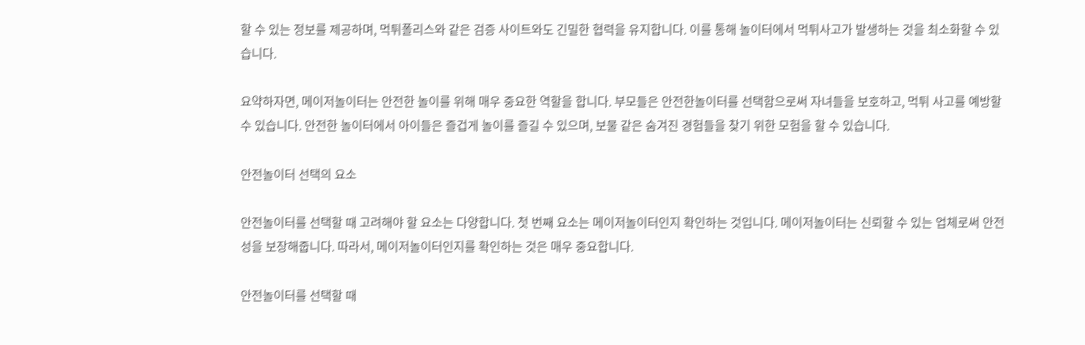할 수 있는 정보를 제공하며, 먹튀폴리스와 같은 검증 사이트와도 긴밀한 협력을 유지합니다. 이를 통해 놀이터에서 먹튀사고가 발생하는 것을 최소화할 수 있습니다.

요약하자면, 메이저놀이터는 안전한 놀이를 위해 매우 중요한 역할을 합니다. 부모들은 안전한놀이터를 선택함으로써 자녀들을 보호하고, 먹튀 사고를 예방할 수 있습니다. 안전한 놀이터에서 아이들은 즐겁게 놀이를 즐길 수 있으며, 보물 같은 숨겨진 경험들을 찾기 위한 모험을 할 수 있습니다.

안전놀이터 선택의 요소

안전놀이터를 선택할 때 고려해야 할 요소는 다양합니다. 첫 번째 요소는 메이저놀이터인지 확인하는 것입니다. 메이저놀이터는 신뢰할 수 있는 업체로써 안전성을 보장해줍니다. 따라서, 메이저놀이터인지를 확인하는 것은 매우 중요합니다.

안전놀이터를 선택할 때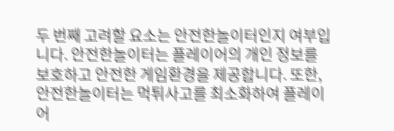두 번째 고려할 요소는 안전한놀이터인지 여부입니다. 안전한놀이터는 플레이어의 개인 정보를 보호하고 안전한 게임환경을 제공합니다. 또한, 안전한놀이터는 먹튀사고를 최소화하여 플레이어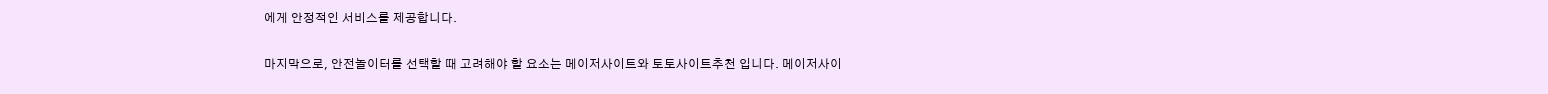에게 안정적인 서비스를 제공합니다.

마지막으로, 안전놀이터를 선택할 때 고려해야 할 요소는 메이저사이트와 토토사이트추천 입니다. 메이저사이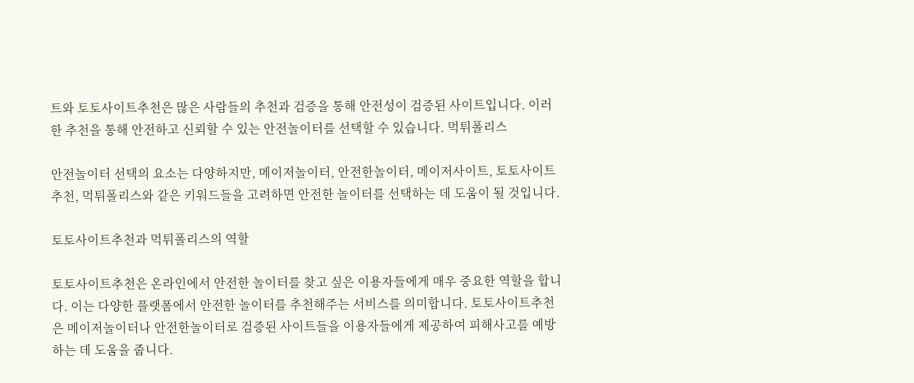트와 토토사이트추천은 많은 사람들의 추천과 검증을 통해 안전성이 검증된 사이트입니다. 이러한 추천을 통해 안전하고 신뢰할 수 있는 안전놀이터를 선택할 수 있습니다. 먹튀폴리스

안전놀이터 선택의 요소는 다양하지만, 메이저놀이터, 안전한놀이터, 메이저사이트, 토토사이트추천, 먹튀폴리스와 같은 키워드들을 고려하면 안전한 놀이터를 선택하는 데 도움이 될 것입니다.

토토사이트추천과 먹튀폴리스의 역할

토토사이트추천은 온라인에서 안전한 놀이터를 찾고 싶은 이용자들에게 매우 중요한 역할을 합니다. 이는 다양한 플랫폼에서 안전한 놀이터를 추천해주는 서비스를 의미합니다. 토토사이트추천은 메이저놀이터나 안전한놀이터로 검증된 사이트들을 이용자들에게 제공하여 피해사고를 예방하는 데 도움을 줍니다.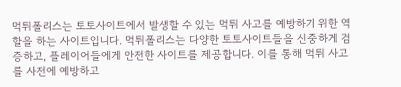먹튀폴리스는 토토사이트에서 발생할 수 있는 먹튀 사고를 예방하기 위한 역할을 하는 사이트입니다. 먹튀폴리스는 다양한 토토사이트들을 신중하게 검증하고, 플레이어들에게 안전한 사이트를 제공합니다. 이를 통해 먹튀 사고를 사전에 예방하고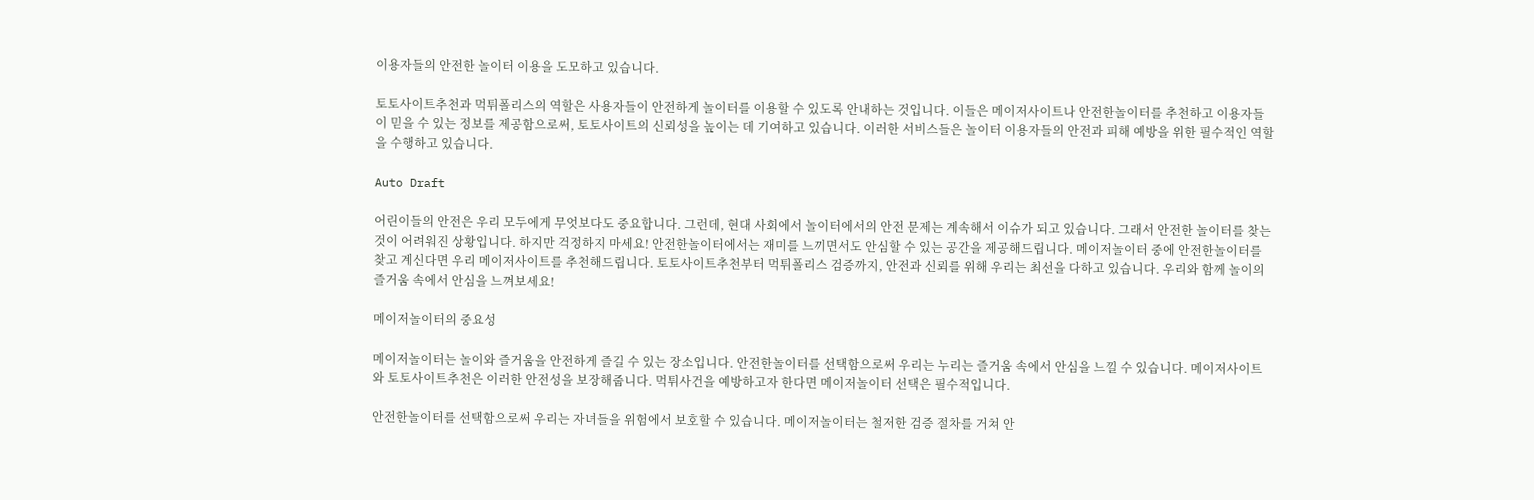이용자들의 안전한 놀이터 이용을 도모하고 있습니다.

토토사이트추천과 먹튀폴리스의 역할은 사용자들이 안전하게 놀이터를 이용할 수 있도록 안내하는 것입니다. 이들은 메이저사이트나 안전한놀이터를 추천하고 이용자들이 믿을 수 있는 정보를 제공함으로써, 토토사이트의 신뢰성을 높이는 데 기여하고 있습니다. 이러한 서비스들은 놀이터 이용자들의 안전과 피해 예방을 위한 필수적인 역할을 수행하고 있습니다.

Auto Draft

어린이들의 안전은 우리 모두에게 무엇보다도 중요합니다. 그런데, 현대 사회에서 놀이터에서의 안전 문제는 계속해서 이슈가 되고 있습니다. 그래서 안전한 놀이터를 찾는 것이 어려워진 상황입니다. 하지만 걱정하지 마세요! 안전한놀이터에서는 재미를 느끼면서도 안심할 수 있는 공간을 제공해드립니다. 메이저놀이터 중에 안전한놀이터를 찾고 계신다면 우리 메이저사이트를 추천해드립니다. 토토사이트추천부터 먹튀폴리스 검증까지, 안전과 신뢰를 위해 우리는 최선을 다하고 있습니다. 우리와 함께 놀이의 즐거움 속에서 안심을 느껴보세요!

메이저놀이터의 중요성

메이저놀이터는 놀이와 즐거움을 안전하게 즐길 수 있는 장소입니다. 안전한놀이터를 선택함으로써 우리는 누리는 즐거움 속에서 안심을 느낄 수 있습니다. 메이저사이트와 토토사이트추천은 이러한 안전성을 보장해줍니다. 먹튀사건을 예방하고자 한다면 메이저놀이터 선택은 필수적입니다.

안전한놀이터를 선택함으로써 우리는 자녀들을 위험에서 보호할 수 있습니다. 메이저놀이터는 철저한 검증 절차를 거쳐 안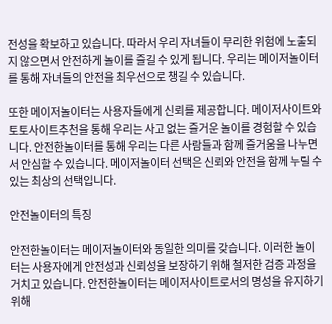전성을 확보하고 있습니다. 따라서 우리 자녀들이 무리한 위험에 노출되지 않으면서 안전하게 놀이를 즐길 수 있게 됩니다. 우리는 메이저놀이터를 통해 자녀들의 안전을 최우선으로 챙길 수 있습니다.

또한 메이저놀이터는 사용자들에게 신뢰를 제공합니다. 메이저사이트와 토토사이트추천을 통해 우리는 사고 없는 즐거운 놀이를 경험할 수 있습니다. 안전한놀이터를 통해 우리는 다른 사람들과 함께 즐거움을 나누면서 안심할 수 있습니다. 메이저놀이터 선택은 신뢰와 안전을 함께 누릴 수 있는 최상의 선택입니다.

안전놀이터의 특징

안전한놀이터는 메이저놀이터와 동일한 의미를 갖습니다. 이러한 놀이터는 사용자에게 안전성과 신뢰성을 보장하기 위해 철저한 검증 과정을 거치고 있습니다. 안전한놀이터는 메이저사이트로서의 명성을 유지하기 위해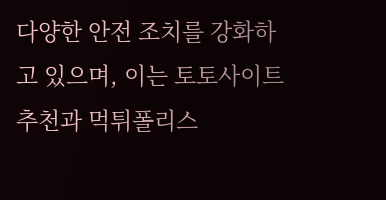다양한 안전 조치를 강화하고 있으며, 이는 토토사이트추천과 먹튀폴리스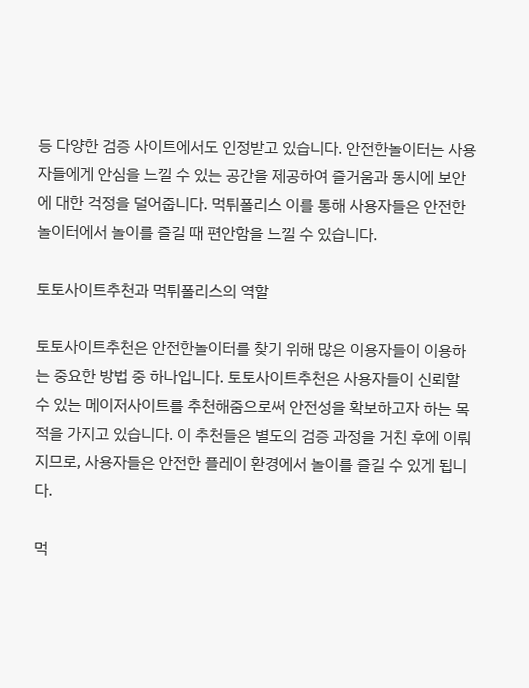등 다양한 검증 사이트에서도 인정받고 있습니다. 안전한놀이터는 사용자들에게 안심을 느낄 수 있는 공간을 제공하여 즐거움과 동시에 보안에 대한 걱정을 덜어줍니다. 먹튀폴리스 이를 통해 사용자들은 안전한놀이터에서 놀이를 즐길 때 편안함을 느낄 수 있습니다.

토토사이트추천과 먹튀폴리스의 역할

토토사이트추천은 안전한놀이터를 찾기 위해 많은 이용자들이 이용하는 중요한 방법 중 하나입니다. 토토사이트추천은 사용자들이 신뢰할 수 있는 메이저사이트를 추천해줌으로써 안전성을 확보하고자 하는 목적을 가지고 있습니다. 이 추천들은 별도의 검증 과정을 거친 후에 이뤄지므로, 사용자들은 안전한 플레이 환경에서 놀이를 즐길 수 있게 됩니다.

먹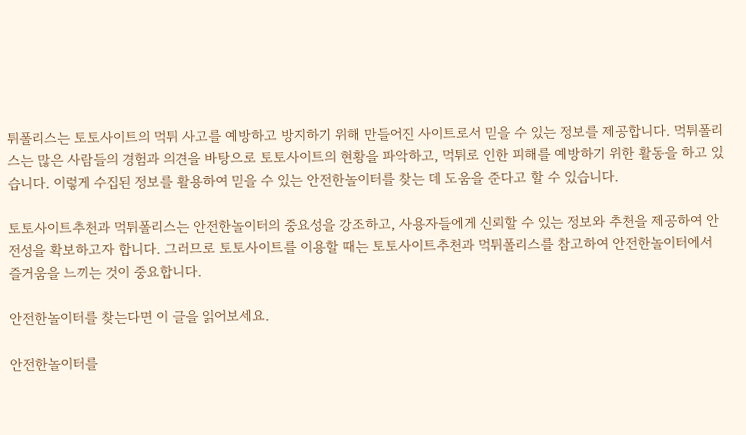튀폴리스는 토토사이트의 먹튀 사고를 예방하고 방지하기 위해 만들어진 사이트로서 믿을 수 있는 정보를 제공합니다. 먹튀폴리스는 많은 사람들의 경험과 의견을 바탕으로 토토사이트의 현황을 파악하고, 먹튀로 인한 피해를 예방하기 위한 활동을 하고 있습니다. 이렇게 수집된 정보를 활용하여 믿을 수 있는 안전한놀이터를 찾는 데 도움을 준다고 할 수 있습니다.

토토사이트추천과 먹튀폴리스는 안전한놀이터의 중요성을 강조하고, 사용자들에게 신뢰할 수 있는 정보와 추천을 제공하여 안전성을 확보하고자 합니다. 그러므로 토토사이트를 이용할 때는 토토사이트추천과 먹튀폴리스를 참고하여 안전한놀이터에서 즐거움을 느끼는 것이 중요합니다.

안전한놀이터를 찾는다면 이 글을 읽어보세요.

안전한놀이터를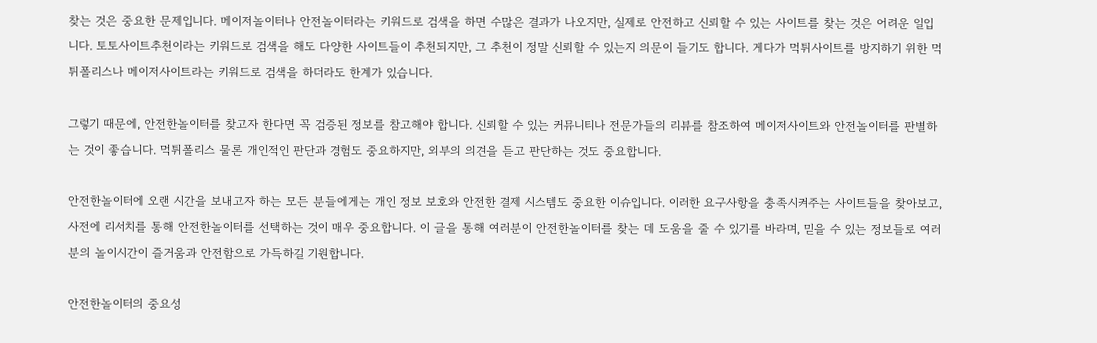찾는 것은 중요한 문제입니다. 메이저놀이터나 안전놀이터라는 키워드로 검색을 하면 수많은 결과가 나오지만, 실제로 안전하고 신뢰할 수 있는 사이트를 찾는 것은 어려운 일입니다. 토토사이트추천이라는 키워드로 검색을 해도 다양한 사이트들이 추천되지만, 그 추천이 정말 신뢰할 수 있는지 의문이 들기도 합니다. 게다가 먹튀사이트를 방지하기 위한 먹튀폴리스나 메이저사이트라는 키워드로 검색을 하더라도 한계가 있습니다.

그렇기 때문에, 안전한놀이터를 찾고자 한다면 꼭 검증된 정보를 참고해야 합니다. 신뢰할 수 있는 커뮤니티나 전문가들의 리뷰를 참조하여 메이저사이트와 안전놀이터를 판별하는 것이 좋습니다. 먹튀폴리스 물론 개인적인 판단과 경험도 중요하지만, 외부의 의견을 듣고 판단하는 것도 중요합니다.

안전한놀이터에 오랜 시간을 보내고자 하는 모든 분들에게는 개인 정보 보호와 안전한 결제 시스템도 중요한 이슈입니다. 이러한 요구사항을 충족시켜주는 사이트들을 찾아보고, 사전에 리서치를 통해 안전한놀이터를 선택하는 것이 매우 중요합니다. 이 글을 통해 여러분이 안전한놀이터를 찾는 데 도움을 줄 수 있기를 바라며, 믿을 수 있는 정보들로 여러분의 놀이시간이 즐거움과 안전함으로 가득하길 기원합니다.

안전한놀이터의 중요성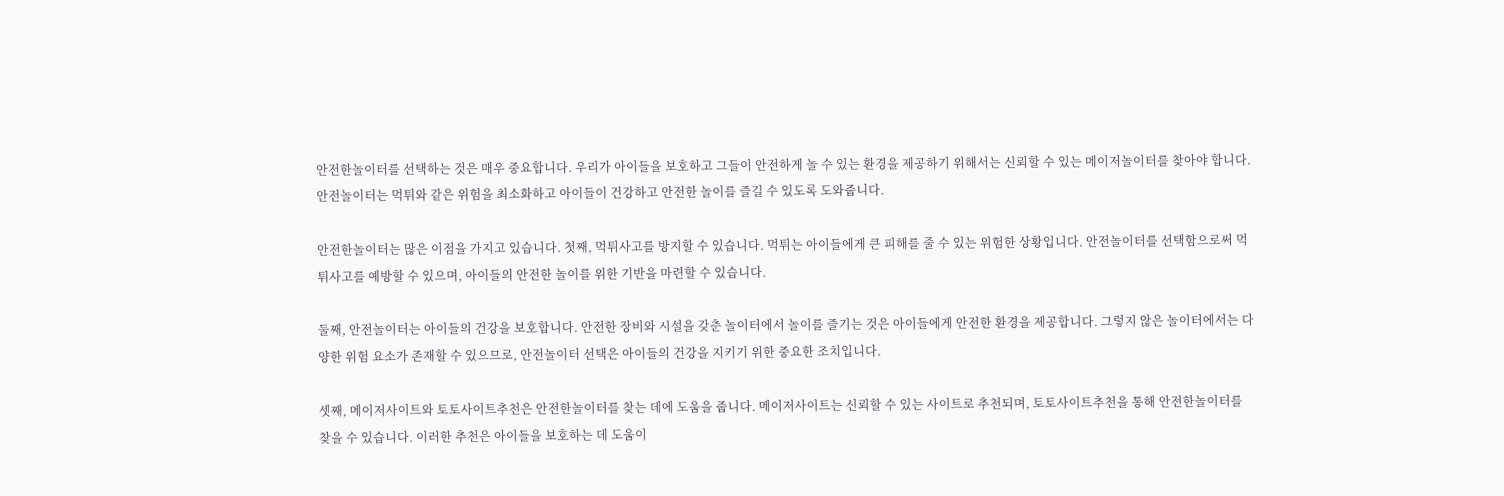안전한놀이터를 선택하는 것은 매우 중요합니다. 우리가 아이들을 보호하고 그들이 안전하게 놀 수 있는 환경을 제공하기 위해서는 신뢰할 수 있는 메이저놀이터를 찾아야 합니다. 안전놀이터는 먹튀와 같은 위험을 최소화하고 아이들이 건강하고 안전한 놀이를 즐길 수 있도록 도와줍니다.

안전한놀이터는 많은 이점을 가지고 있습니다. 첫째, 먹튀사고를 방지할 수 있습니다. 먹튀는 아이들에게 큰 피해를 줄 수 있는 위험한 상황입니다. 안전놀이터를 선택함으로써 먹튀사고를 예방할 수 있으며, 아이들의 안전한 놀이를 위한 기반을 마련할 수 있습니다.

둘째, 안전놀이터는 아이들의 건강을 보호합니다. 안전한 장비와 시설을 갖춘 놀이터에서 놀이를 즐기는 것은 아이들에게 안전한 환경을 제공합니다. 그렇지 않은 놀이터에서는 다양한 위험 요소가 존재할 수 있으므로, 안전놀이터 선택은 아이들의 건강을 지키기 위한 중요한 조치입니다.

셋째, 메이저사이트와 토토사이트추천은 안전한놀이터를 찾는 데에 도움을 줍니다. 메이저사이트는 신뢰할 수 있는 사이트로 추천되며, 토토사이트추천을 통해 안전한놀이터를 찾을 수 있습니다. 이러한 추천은 아이들을 보호하는 데 도움이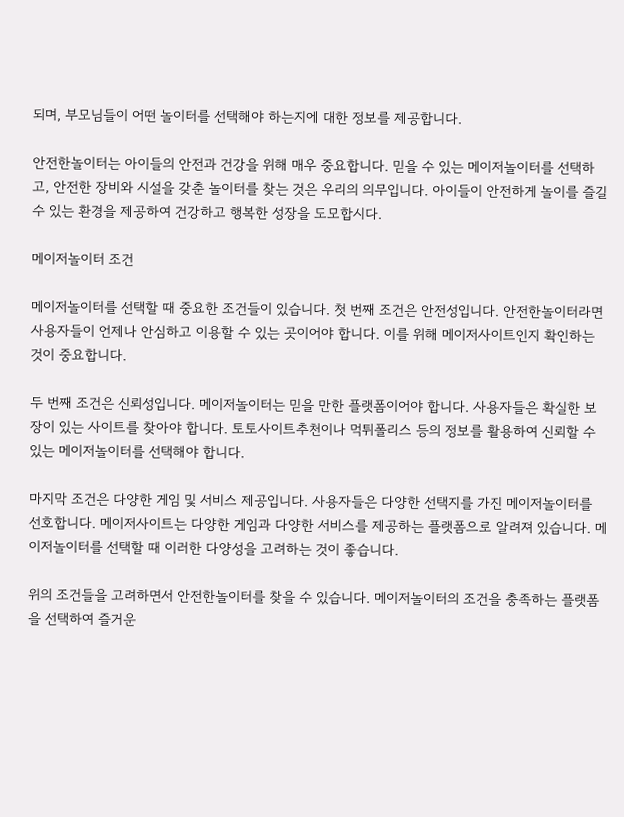되며, 부모님들이 어떤 놀이터를 선택해야 하는지에 대한 정보를 제공합니다.

안전한놀이터는 아이들의 안전과 건강을 위해 매우 중요합니다. 믿을 수 있는 메이저놀이터를 선택하고, 안전한 장비와 시설을 갖춘 놀이터를 찾는 것은 우리의 의무입니다. 아이들이 안전하게 놀이를 즐길 수 있는 환경을 제공하여 건강하고 행복한 성장을 도모합시다.

메이저놀이터 조건

메이저놀이터를 선택할 때 중요한 조건들이 있습니다. 첫 번째 조건은 안전성입니다. 안전한놀이터라면 사용자들이 언제나 안심하고 이용할 수 있는 곳이어야 합니다. 이를 위해 메이저사이트인지 확인하는 것이 중요합니다.

두 번째 조건은 신뢰성입니다. 메이저놀이터는 믿을 만한 플랫폼이어야 합니다. 사용자들은 확실한 보장이 있는 사이트를 찾아야 합니다. 토토사이트추천이나 먹튀폴리스 등의 정보를 활용하여 신뢰할 수 있는 메이저놀이터를 선택해야 합니다.

마지막 조건은 다양한 게임 및 서비스 제공입니다. 사용자들은 다양한 선택지를 가진 메이저놀이터를 선호합니다. 메이저사이트는 다양한 게임과 다양한 서비스를 제공하는 플랫폼으로 알려져 있습니다. 메이저놀이터를 선택할 때 이러한 다양성을 고려하는 것이 좋습니다.

위의 조건들을 고려하면서 안전한놀이터를 찾을 수 있습니다. 메이저놀이터의 조건을 충족하는 플랫폼을 선택하여 즐거운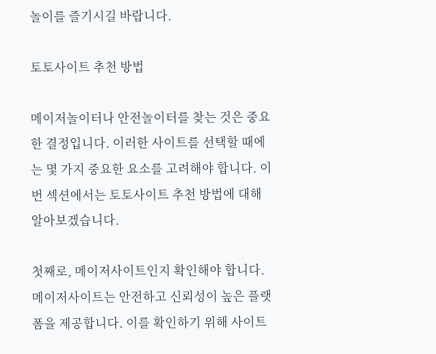놀이를 즐기시길 바랍니다.

토토사이트 추천 방법

메이저놀이터나 안전놀이터를 찾는 것은 중요한 결정입니다. 이러한 사이트를 선택할 때에는 몇 가지 중요한 요소를 고려해야 합니다. 이번 섹션에서는 토토사이트 추천 방법에 대해 알아보겠습니다.

첫째로, 메이저사이트인지 확인해야 합니다. 메이저사이트는 안전하고 신뢰성이 높은 플랫폼을 제공합니다. 이를 확인하기 위해 사이트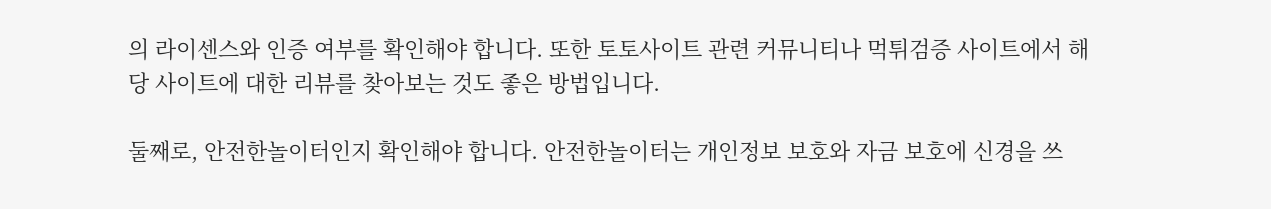의 라이센스와 인증 여부를 확인해야 합니다. 또한 토토사이트 관련 커뮤니티나 먹튀검증 사이트에서 해당 사이트에 대한 리뷰를 찾아보는 것도 좋은 방법입니다.

둘째로, 안전한놀이터인지 확인해야 합니다. 안전한놀이터는 개인정보 보호와 자금 보호에 신경을 쓰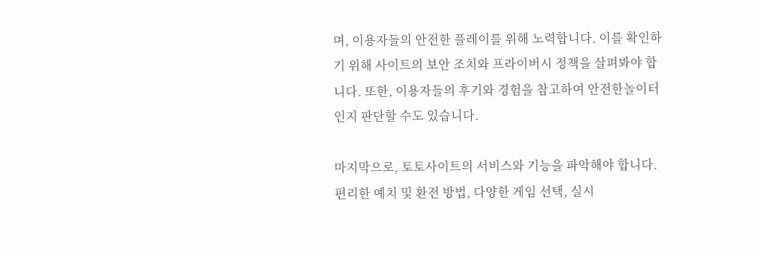며, 이용자들의 안전한 플레이를 위해 노력합니다. 이를 확인하기 위해 사이트의 보안 조치와 프라이버시 정책을 살펴봐야 합니다. 또한, 이용자들의 후기와 경험을 참고하여 안전한놀이터인지 판단할 수도 있습니다.

마지막으로, 토토사이트의 서비스와 기능을 파악해야 합니다. 편리한 예치 및 환전 방법, 다양한 게임 선택, 실시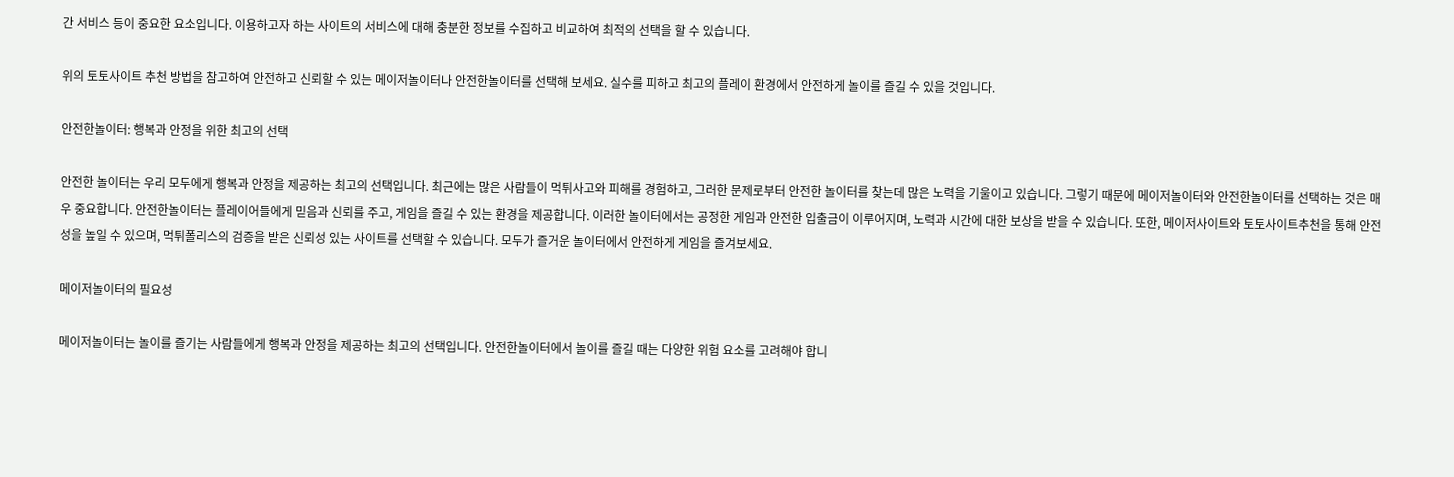간 서비스 등이 중요한 요소입니다. 이용하고자 하는 사이트의 서비스에 대해 충분한 정보를 수집하고 비교하여 최적의 선택을 할 수 있습니다.

위의 토토사이트 추천 방법을 참고하여 안전하고 신뢰할 수 있는 메이저놀이터나 안전한놀이터를 선택해 보세요. 실수를 피하고 최고의 플레이 환경에서 안전하게 놀이를 즐길 수 있을 것입니다.

안전한놀이터: 행복과 안정을 위한 최고의 선택

안전한 놀이터는 우리 모두에게 행복과 안정을 제공하는 최고의 선택입니다. 최근에는 많은 사람들이 먹튀사고와 피해를 경험하고, 그러한 문제로부터 안전한 놀이터를 찾는데 많은 노력을 기울이고 있습니다. 그렇기 때문에 메이저놀이터와 안전한놀이터를 선택하는 것은 매우 중요합니다. 안전한놀이터는 플레이어들에게 믿음과 신뢰를 주고, 게임을 즐길 수 있는 환경을 제공합니다. 이러한 놀이터에서는 공정한 게임과 안전한 입출금이 이루어지며, 노력과 시간에 대한 보상을 받을 수 있습니다. 또한, 메이저사이트와 토토사이트추천을 통해 안전성을 높일 수 있으며, 먹튀폴리스의 검증을 받은 신뢰성 있는 사이트를 선택할 수 있습니다. 모두가 즐거운 놀이터에서 안전하게 게임을 즐겨보세요.

메이저놀이터의 필요성

메이저놀이터는 놀이를 즐기는 사람들에게 행복과 안정을 제공하는 최고의 선택입니다. 안전한놀이터에서 놀이를 즐길 때는 다양한 위험 요소를 고려해야 합니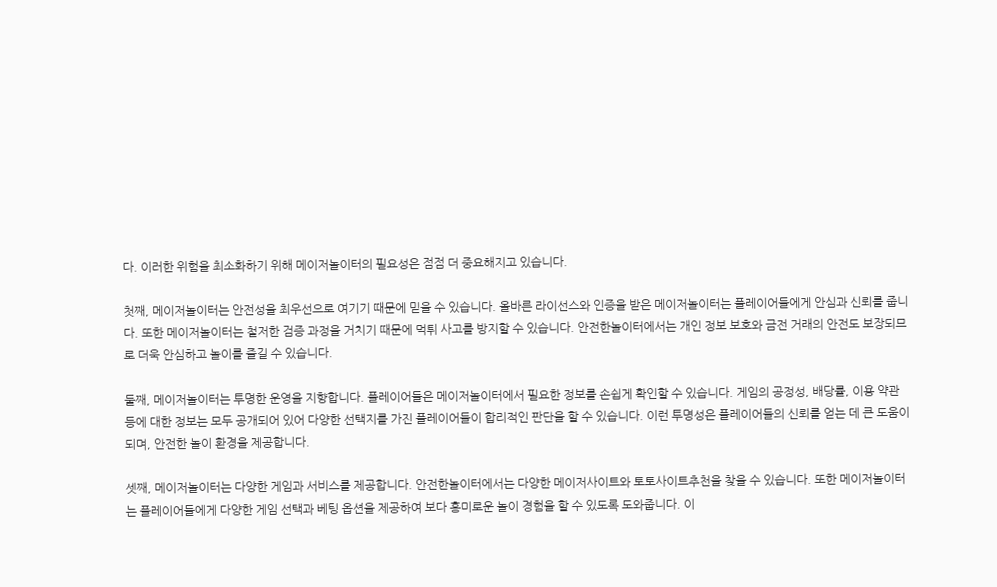다. 이러한 위험을 최소화하기 위해 메이저놀이터의 필요성은 점점 더 중요해지고 있습니다.

첫째, 메이저놀이터는 안전성을 최우선으로 여기기 때문에 믿을 수 있습니다. 올바른 라이선스와 인증을 받은 메이저놀이터는 플레이어들에게 안심과 신뢰를 줍니다. 또한 메이저놀이터는 철저한 검증 과정을 거치기 때문에 먹튀 사고를 방지할 수 있습니다. 안전한놀이터에서는 개인 정보 보호와 금전 거래의 안전도 보장되므로 더욱 안심하고 놀이를 즐길 수 있습니다.

둘째, 메이저놀이터는 투명한 운영을 지향합니다. 플레이어들은 메이저놀이터에서 필요한 정보를 손쉽게 확인할 수 있습니다. 게임의 공정성, 배당률, 이용 약관 등에 대한 정보는 모두 공개되어 있어 다양한 선택지를 가진 플레이어들이 합리적인 판단을 할 수 있습니다. 이런 투명성은 플레이어들의 신뢰를 얻는 데 큰 도움이 되며, 안전한 놀이 환경을 제공합니다.

셋째, 메이저놀이터는 다양한 게임과 서비스를 제공합니다. 안전한놀이터에서는 다양한 메이저사이트와 토토사이트추천을 찾을 수 있습니다. 또한 메이저놀이터는 플레이어들에게 다양한 게임 선택과 베팅 옵션을 제공하여 보다 흥미로운 놀이 경험을 할 수 있도록 도와줍니다. 이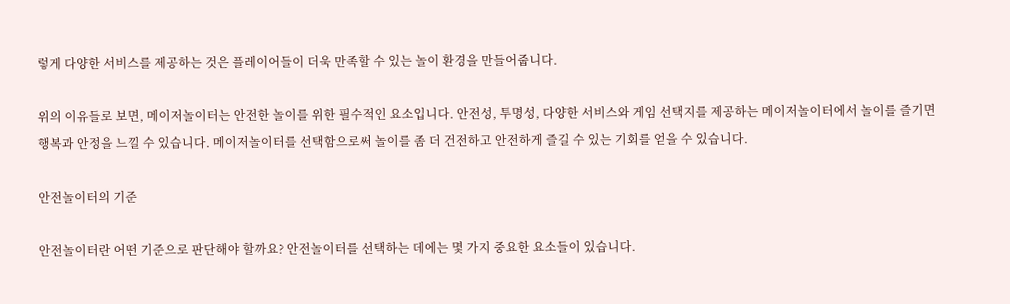렇게 다양한 서비스를 제공하는 것은 플레이어들이 더욱 만족할 수 있는 놀이 환경을 만들어줍니다.

위의 이유들로 보면, 메이저놀이터는 안전한 놀이를 위한 필수적인 요소입니다. 안전성, 투명성, 다양한 서비스와 게임 선택지를 제공하는 메이저놀이터에서 놀이를 즐기면 행복과 안정을 느낄 수 있습니다. 메이저놀이터를 선택함으로써 놀이를 좀 더 건전하고 안전하게 즐길 수 있는 기회를 얻을 수 있습니다.

안전놀이터의 기준

안전놀이터란 어떤 기준으로 판단해야 할까요? 안전놀이터를 선택하는 데에는 몇 가지 중요한 요소들이 있습니다.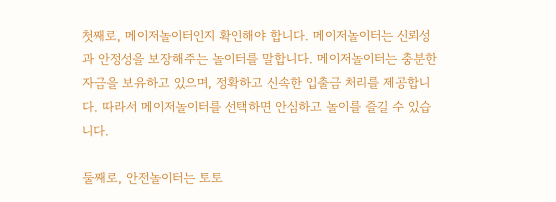첫째로, 메이저놀이터인지 확인해야 합니다. 메이저놀이터는 신뢰성과 안정성을 보장해주는 놀이터를 말합니다. 메이저놀이터는 충분한 자금을 보유하고 있으며, 정확하고 신속한 입출금 처리를 제공합니다. 따라서 메이저놀이터를 선택하면 안심하고 놀이를 즐길 수 있습니다.

둘째로, 안전놀이터는 토토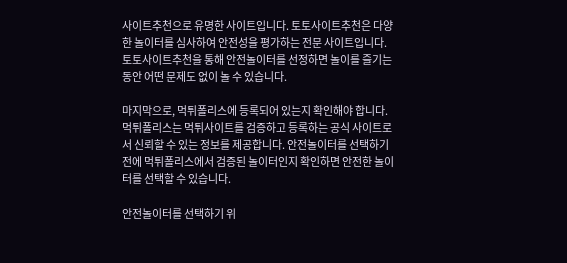사이트추천으로 유명한 사이트입니다. 토토사이트추천은 다양한 놀이터를 심사하여 안전성을 평가하는 전문 사이트입니다. 토토사이트추천을 통해 안전놀이터를 선정하면 놀이를 즐기는 동안 어떤 문제도 없이 놀 수 있습니다.

마지막으로, 먹튀폴리스에 등록되어 있는지 확인해야 합니다. 먹튀폴리스는 먹튀사이트를 검증하고 등록하는 공식 사이트로서 신뢰할 수 있는 정보를 제공합니다. 안전놀이터를 선택하기 전에 먹튀폴리스에서 검증된 놀이터인지 확인하면 안전한 놀이터를 선택할 수 있습니다.

안전놀이터를 선택하기 위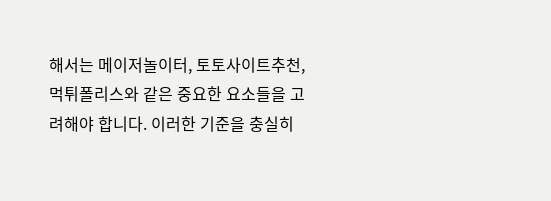해서는 메이저놀이터, 토토사이트추천, 먹튀폴리스와 같은 중요한 요소들을 고려해야 합니다. 이러한 기준을 충실히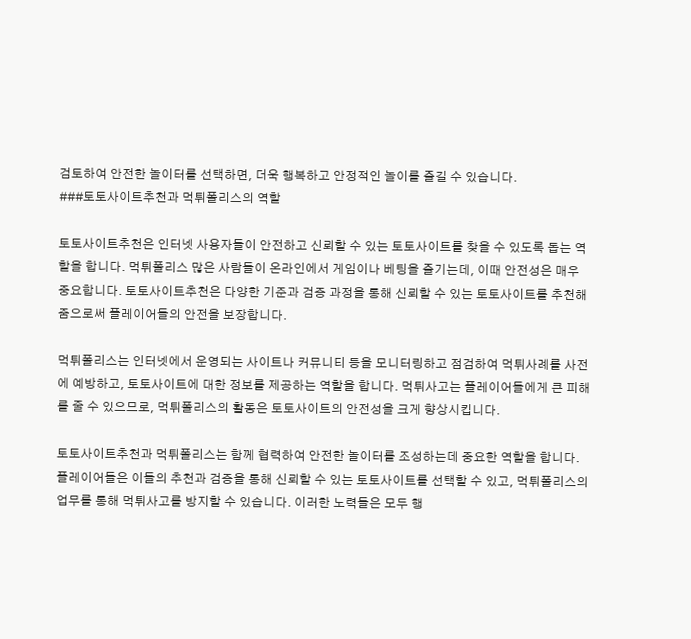검토하여 안전한 놀이터를 선택하면, 더욱 행복하고 안정적인 놀이를 즐길 수 있습니다.
###토토사이트추천과 먹튀폴리스의 역할

토토사이트추천은 인터넷 사용자들이 안전하고 신뢰할 수 있는 토토사이트를 찾을 수 있도록 돕는 역할을 합니다. 먹튀폴리스 많은 사람들이 온라인에서 게임이나 베팅을 즐기는데, 이때 안전성은 매우 중요합니다. 토토사이트추천은 다양한 기준과 검증 과정을 통해 신뢰할 수 있는 토토사이트를 추천해줌으로써 플레이어들의 안전을 보장합니다.

먹튀폴리스는 인터넷에서 운영되는 사이트나 커뮤니티 등을 모니터링하고 점검하여 먹튀사례를 사전에 예방하고, 토토사이트에 대한 정보를 제공하는 역할을 합니다. 먹튀사고는 플레이어들에게 큰 피해를 줄 수 있으므로, 먹튀폴리스의 활동은 토토사이트의 안전성을 크게 향상시킵니다.

토토사이트추천과 먹튀폴리스는 함께 협력하여 안전한 놀이터를 조성하는데 중요한 역할을 합니다. 플레이어들은 이들의 추천과 검증을 통해 신뢰할 수 있는 토토사이트를 선택할 수 있고, 먹튀폴리스의 업무를 통해 먹튀사고를 방지할 수 있습니다. 이러한 노력들은 모두 행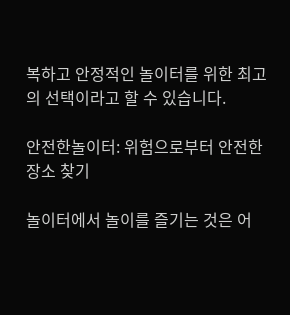복하고 안정적인 놀이터를 위한 최고의 선택이라고 할 수 있습니다.

안전한놀이터: 위험으로부터 안전한 장소 찾기

놀이터에서 놀이를 즐기는 것은 어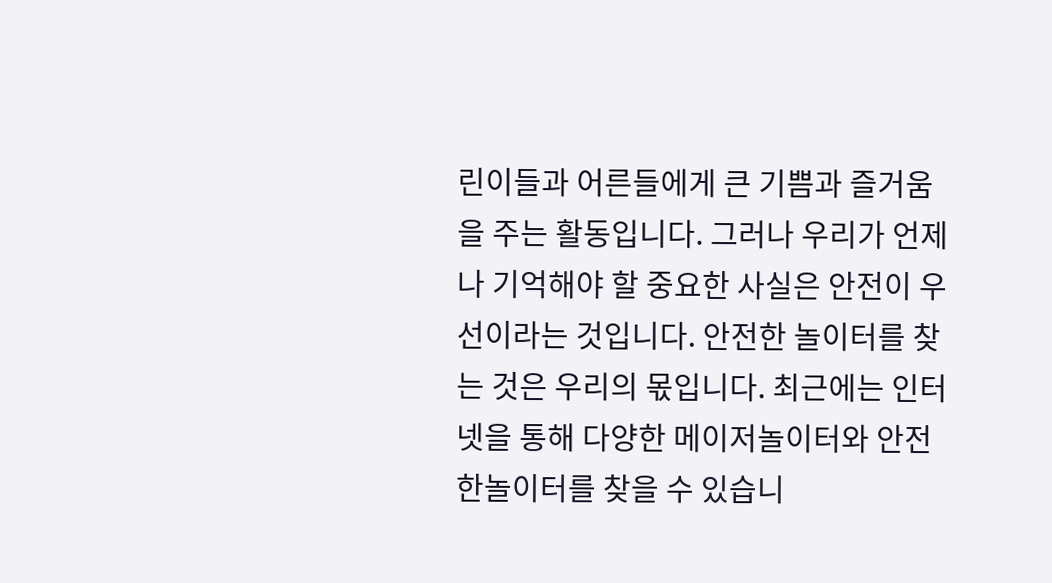린이들과 어른들에게 큰 기쁨과 즐거움을 주는 활동입니다. 그러나 우리가 언제나 기억해야 할 중요한 사실은 안전이 우선이라는 것입니다. 안전한 놀이터를 찾는 것은 우리의 몫입니다. 최근에는 인터넷을 통해 다양한 메이저놀이터와 안전한놀이터를 찾을 수 있습니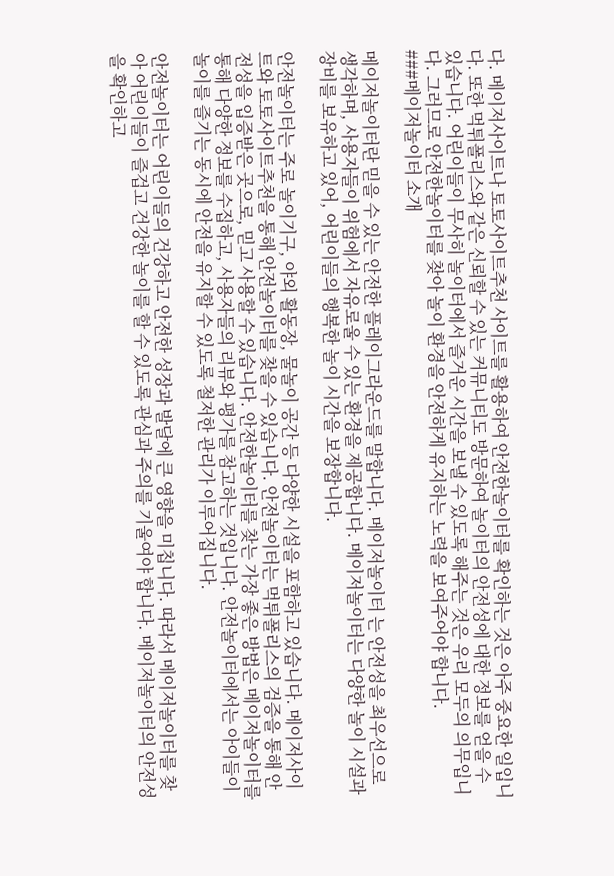다. 메이저사이트나 토토사이트추천 사이트를 활용하여 안전한놀이터를 확인하는 것은 아주 중요한 일입니다. 또한 먹튀폴리스와 같은 신뢰할 수 있는 커뮤니티도 방문하여 놀이터의 안전성에 대한 정보를 얻을 수 있습니다. 어린이들이 무사히 놀이터에서 즐거운 시간을 보낼 수 있도록 해주는 것은 우리 모두의 의무입니다. 그러므로 안전한놀이터를 찾아 놀이 환경을 안전하게 유지하는 노력을 보여주어야 합니다.
###메이저놀이터 소개

메이저놀이터란 믿을 수 있는 안전한 플레이그라운드를 말합니다. 메이저놀이터 는 안전성을 최우선으로 생각하며, 사용자들이 위험에서 자유로울 수 있는 환경을 제공합니다. 메이저놀이터는 다양한 놀이 시설과 장비를 보유하고 있어, 어린이들의 행복한 놀이 시간을 보장합니다.

안전놀이터는 주로 놀이기구, 야외 활동장, 물놀이 공간 등 다양한 시설을 포함하고 있습니다. 메이저사이트와 토토사이트추천을 통해 안전놀이터를 찾을 수 있습니다. 안전놀이터는 먹튀폴리스의 검증을 통해 안전성을 입증받은 곳으로, 믿고 사용할 수 있습니다. 안전한놀이터를 찾는 가장 좋은 방법은 메이저놀이터를 통해 다양한 정보를 수집하고, 사용자들의 리뷰와 평가를 참고하는 것입니다. 안전놀이터에서는 아이들이 놀이를 즐기는 동시에 안전을 유지할 수 있도록 철저한 관리가 이루어집니다.

안전놀이터는 어린이들의 건강하고 안전한 성장과 발달에 큰 영향을 미칩니다. 따라서 메이저놀이터를 찾아 어린이들이 즐겁고 건강한 놀이를 할 수 있도록 관심과 주의를 기울여야 합니다. 메이저놀이터의 안전성을 확인하고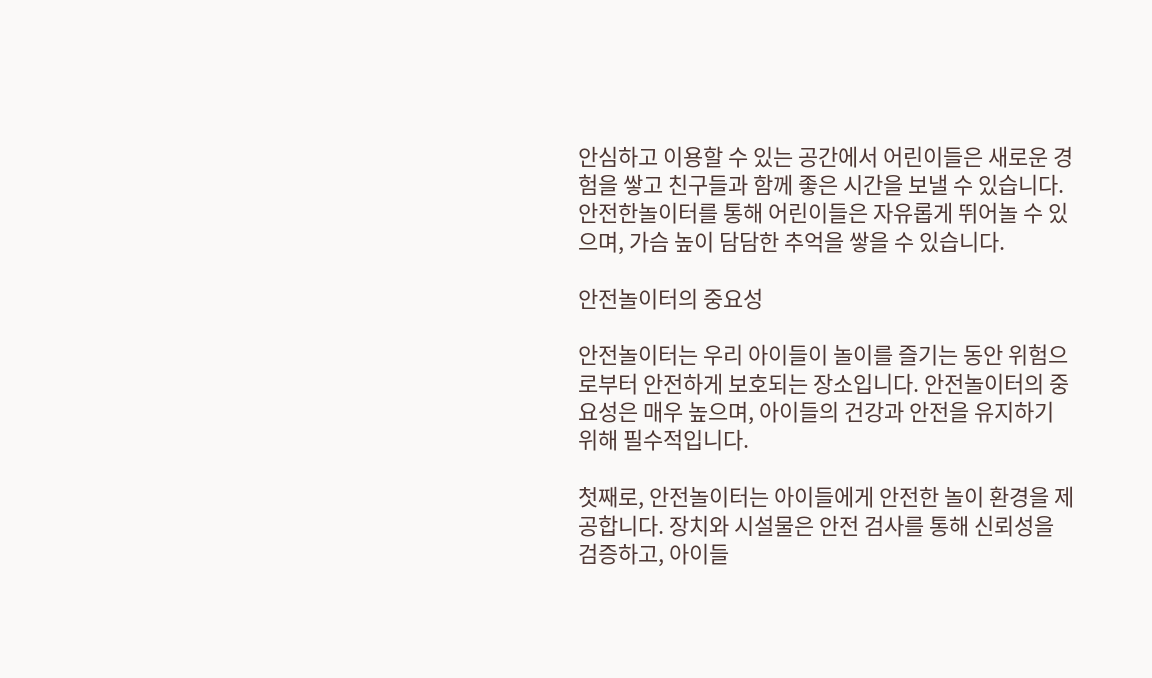안심하고 이용할 수 있는 공간에서 어린이들은 새로운 경험을 쌓고 친구들과 함께 좋은 시간을 보낼 수 있습니다. 안전한놀이터를 통해 어린이들은 자유롭게 뛰어놀 수 있으며, 가슴 높이 담담한 추억을 쌓을 수 있습니다.

안전놀이터의 중요성

안전놀이터는 우리 아이들이 놀이를 즐기는 동안 위험으로부터 안전하게 보호되는 장소입니다. 안전놀이터의 중요성은 매우 높으며, 아이들의 건강과 안전을 유지하기 위해 필수적입니다.

첫째로, 안전놀이터는 아이들에게 안전한 놀이 환경을 제공합니다. 장치와 시설물은 안전 검사를 통해 신뢰성을 검증하고, 아이들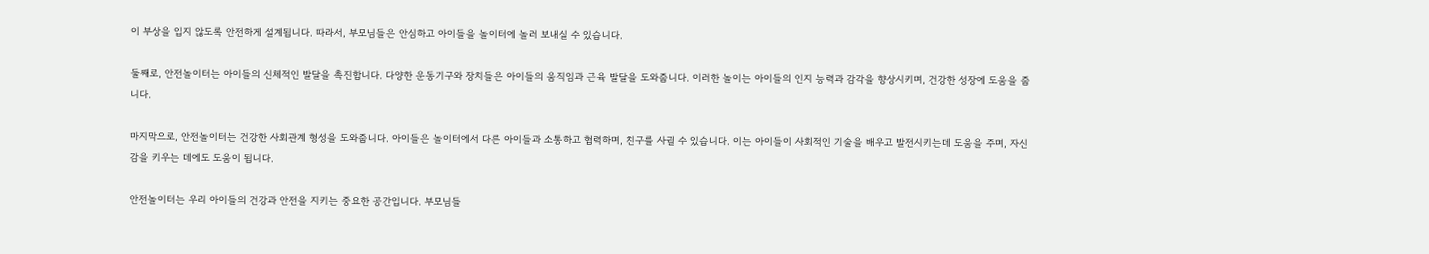이 부상을 입지 않도록 안전하게 설계됩니다. 따라서, 부모님들은 안심하고 아이들을 놀이터에 놀러 보내실 수 있습니다.

둘째로, 안전놀이터는 아이들의 신체적인 발달을 촉진합니다. 다양한 운동기구와 장치들은 아이들의 움직임과 근육 발달을 도와줍니다. 이러한 놀이는 아이들의 인지 능력과 감각을 향상시키며, 건강한 성장에 도움을 줍니다.

마지막으로, 안전놀이터는 건강한 사회관계 형성을 도와줍니다. 아이들은 놀이터에서 다른 아이들과 소통하고 협력하며, 친구를 사귈 수 있습니다. 이는 아이들이 사회적인 기술을 배우고 발전시키는데 도움을 주며, 자신감을 키우는 데에도 도움이 됩니다.

안전놀이터는 우리 아이들의 건강과 안전을 지키는 중요한 공간입니다. 부모님들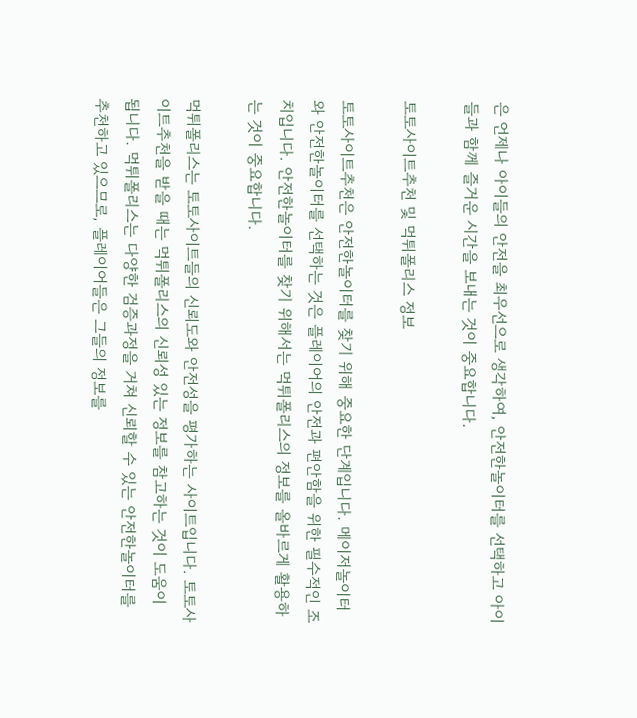은 언제나 아이들의 안전을 최우선으로 생각하여, 안전한놀이터를 선택하고 아이들과 함께 즐거운 시간을 보내는 것이 중요합니다.

토토사이트추천 및 먹튀폴리스 정보

토토사이트추천은 안전한놀이터를 찾기 위해 중요한 단계입니다. 메이저놀이터와 안전한놀이터를 선택하는 것은 플레이어의 안전과 편안함을 위한 필수적인 조치입니다. 안전한놀이터를 찾기 위해서는 먹튀폴리스의 정보를 올바르게 활용하는 것이 중요합니다.

먹튀폴리스는 토토사이트들의 신뢰도와 안전성을 평가하는 사이트입니다. 토토사이트추천을 받을 때는 먹튀폴리스의 신뢰성 있는 정보를 참고하는 것이 도움이 됩니다. 먹튀폴리스는 다양한 검증과정을 거쳐 신뢰할 수 있는 안전한놀이터를 추천하고 있으므로, 플레이어들은 그들의 정보를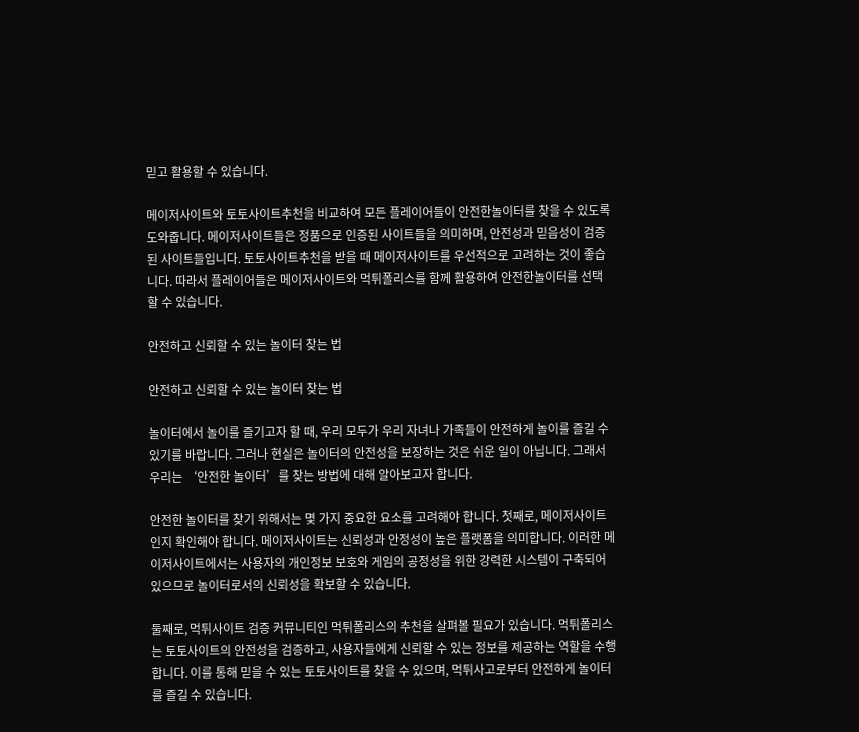믿고 활용할 수 있습니다.

메이저사이트와 토토사이트추천을 비교하여 모든 플레이어들이 안전한놀이터를 찾을 수 있도록 도와줍니다. 메이저사이트들은 정품으로 인증된 사이트들을 의미하며, 안전성과 믿음성이 검증된 사이트들입니다. 토토사이트추천을 받을 때 메이저사이트를 우선적으로 고려하는 것이 좋습니다. 따라서 플레이어들은 메이저사이트와 먹튀폴리스를 함께 활용하여 안전한놀이터를 선택할 수 있습니다.

안전하고 신뢰할 수 있는 놀이터 찾는 법

안전하고 신뢰할 수 있는 놀이터 찾는 법

놀이터에서 놀이를 즐기고자 할 때, 우리 모두가 우리 자녀나 가족들이 안전하게 놀이를 즐길 수 있기를 바랍니다. 그러나 현실은 놀이터의 안전성을 보장하는 것은 쉬운 일이 아닙니다. 그래서 우리는 ‘안전한 놀이터’를 찾는 방법에 대해 알아보고자 합니다.

안전한 놀이터를 찾기 위해서는 몇 가지 중요한 요소를 고려해야 합니다. 첫째로, 메이저사이트인지 확인해야 합니다. 메이저사이트는 신뢰성과 안정성이 높은 플랫폼을 의미합니다. 이러한 메이저사이트에서는 사용자의 개인정보 보호와 게임의 공정성을 위한 강력한 시스템이 구축되어 있으므로 놀이터로서의 신뢰성을 확보할 수 있습니다.

둘째로, 먹튀사이트 검증 커뮤니티인 먹튀폴리스의 추천을 살펴볼 필요가 있습니다. 먹튀폴리스는 토토사이트의 안전성을 검증하고, 사용자들에게 신뢰할 수 있는 정보를 제공하는 역할을 수행합니다. 이를 통해 믿을 수 있는 토토사이트를 찾을 수 있으며, 먹튀사고로부터 안전하게 놀이터를 즐길 수 있습니다.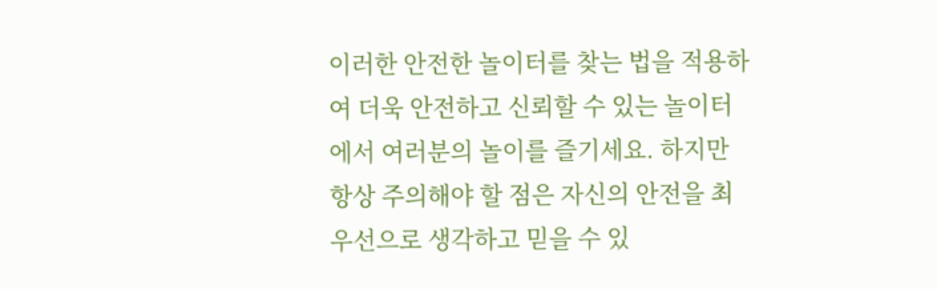이러한 안전한 놀이터를 찾는 법을 적용하여 더욱 안전하고 신뢰할 수 있는 놀이터에서 여러분의 놀이를 즐기세요. 하지만 항상 주의해야 할 점은 자신의 안전을 최우선으로 생각하고 믿을 수 있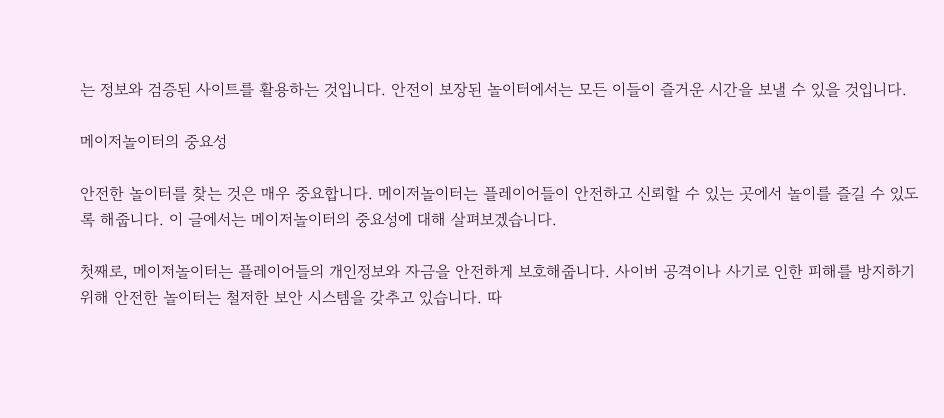는 정보와 검증된 사이트를 활용하는 것입니다. 안전이 보장된 놀이터에서는 모든 이들이 즐거운 시간을 보낼 수 있을 것입니다.

메이저놀이터의 중요성

안전한 놀이터를 찾는 것은 매우 중요합니다. 메이저놀이터는 플레이어들이 안전하고 신뢰할 수 있는 곳에서 놀이를 즐길 수 있도록 해줍니다. 이 글에서는 메이저놀이터의 중요성에 대해 살펴보겠습니다.

첫째로, 메이저놀이터는 플레이어들의 개인정보와 자금을 안전하게 보호해줍니다. 사이버 공격이나 사기로 인한 피해를 방지하기 위해 안전한 놀이터는 철저한 보안 시스템을 갖추고 있습니다. 따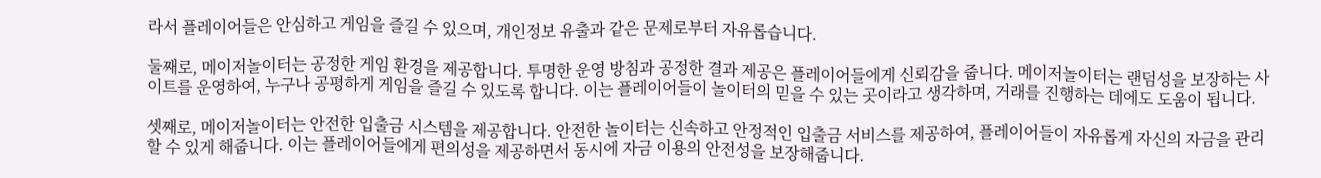라서 플레이어들은 안심하고 게임을 즐길 수 있으며, 개인정보 유출과 같은 문제로부터 자유롭습니다.

둘째로, 메이저놀이터는 공정한 게임 환경을 제공합니다. 투명한 운영 방침과 공정한 결과 제공은 플레이어들에게 신뢰감을 줍니다. 메이저놀이터는 랜덤성을 보장하는 사이트를 운영하여, 누구나 공평하게 게임을 즐길 수 있도록 합니다. 이는 플레이어들이 놀이터의 믿을 수 있는 곳이라고 생각하며, 거래를 진행하는 데에도 도움이 됩니다.

셋째로, 메이저놀이터는 안전한 입출금 시스템을 제공합니다. 안전한 놀이터는 신속하고 안정적인 입출금 서비스를 제공하여, 플레이어들이 자유롭게 자신의 자금을 관리할 수 있게 해줍니다. 이는 플레이어들에게 편의성을 제공하면서 동시에 자금 이용의 안전성을 보장해줍니다.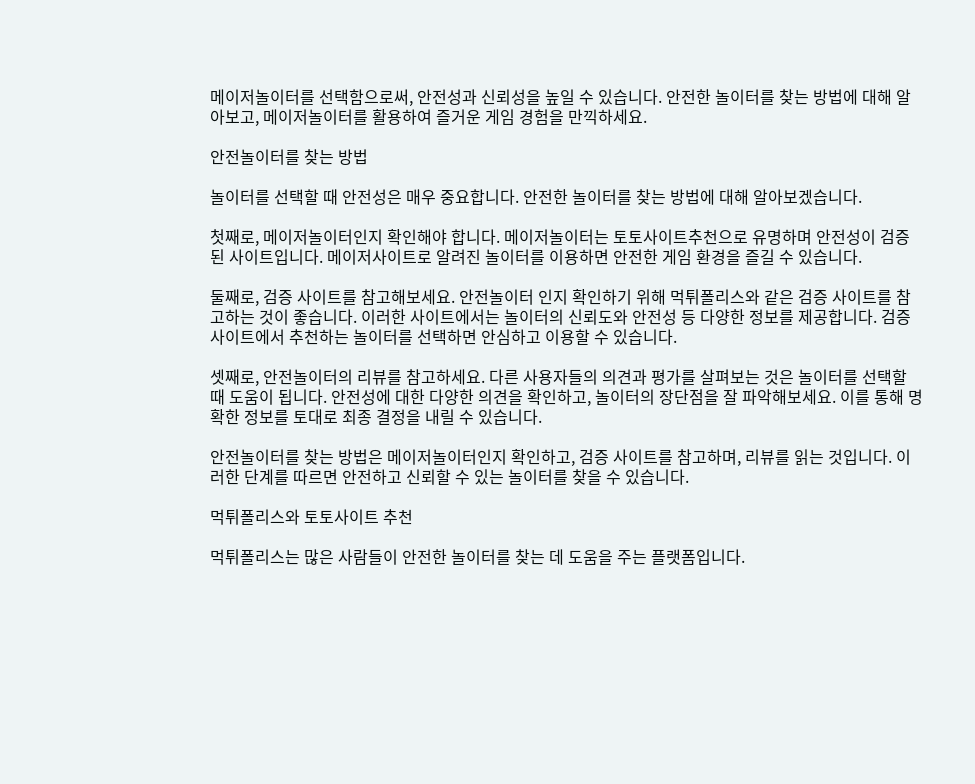메이저놀이터를 선택함으로써, 안전성과 신뢰성을 높일 수 있습니다. 안전한 놀이터를 찾는 방법에 대해 알아보고, 메이저놀이터를 활용하여 즐거운 게임 경험을 만끽하세요.

안전놀이터를 찾는 방법

놀이터를 선택할 때 안전성은 매우 중요합니다. 안전한 놀이터를 찾는 방법에 대해 알아보겠습니다.

첫째로, 메이저놀이터인지 확인해야 합니다. 메이저놀이터는 토토사이트추천으로 유명하며 안전성이 검증된 사이트입니다. 메이저사이트로 알려진 놀이터를 이용하면 안전한 게임 환경을 즐길 수 있습니다.

둘째로, 검증 사이트를 참고해보세요. 안전놀이터 인지 확인하기 위해 먹튀폴리스와 같은 검증 사이트를 참고하는 것이 좋습니다. 이러한 사이트에서는 놀이터의 신뢰도와 안전성 등 다양한 정보를 제공합니다. 검증 사이트에서 추천하는 놀이터를 선택하면 안심하고 이용할 수 있습니다.

셋째로, 안전놀이터의 리뷰를 참고하세요. 다른 사용자들의 의견과 평가를 살펴보는 것은 놀이터를 선택할 때 도움이 됩니다. 안전성에 대한 다양한 의견을 확인하고, 놀이터의 장단점을 잘 파악해보세요. 이를 통해 명확한 정보를 토대로 최종 결정을 내릴 수 있습니다.

안전놀이터를 찾는 방법은 메이저놀이터인지 확인하고, 검증 사이트를 참고하며, 리뷰를 읽는 것입니다. 이러한 단계를 따르면 안전하고 신뢰할 수 있는 놀이터를 찾을 수 있습니다.

먹튀폴리스와 토토사이트 추천

먹튀폴리스는 많은 사람들이 안전한 놀이터를 찾는 데 도움을 주는 플랫폼입니다.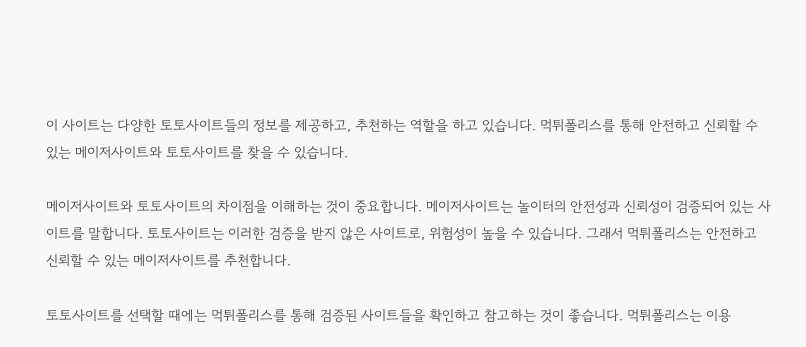이 사이트는 다양한 토토사이트들의 정보를 제공하고, 추천하는 역할을 하고 있습니다. 먹튀폴리스를 통해 안전하고 신뢰할 수 있는 메이저사이트와 토토사이트를 찾을 수 있습니다.

메이저사이트와 토토사이트의 차이점을 이해하는 것이 중요합니다. 메이저사이트는 놀이터의 안전성과 신뢰성이 검증되어 있는 사이트를 말합니다. 토토사이트는 이러한 검증을 받지 않은 사이트로, 위험성이 높을 수 있습니다. 그래서 먹튀폴리스는 안전하고 신뢰할 수 있는 메이저사이트를 추천합니다.

토토사이트를 선택할 때에는 먹튀폴리스를 통해 검증된 사이트들을 확인하고 참고하는 것이 좋습니다. 먹튀폴리스는 이용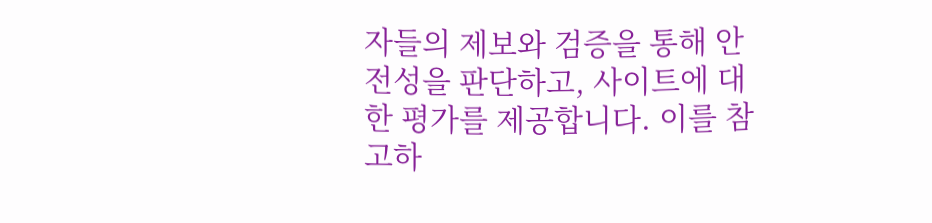자들의 제보와 검증을 통해 안전성을 판단하고, 사이트에 대한 평가를 제공합니다. 이를 참고하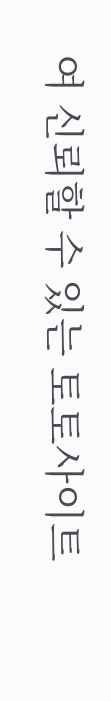여 신뢰할 수 있는 토토사이트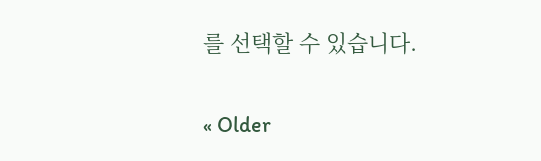를 선택할 수 있습니다.

« Older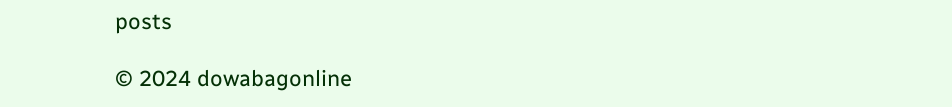posts

© 2024 dowabagonline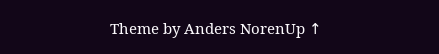Theme by Anders NorenUp ↑